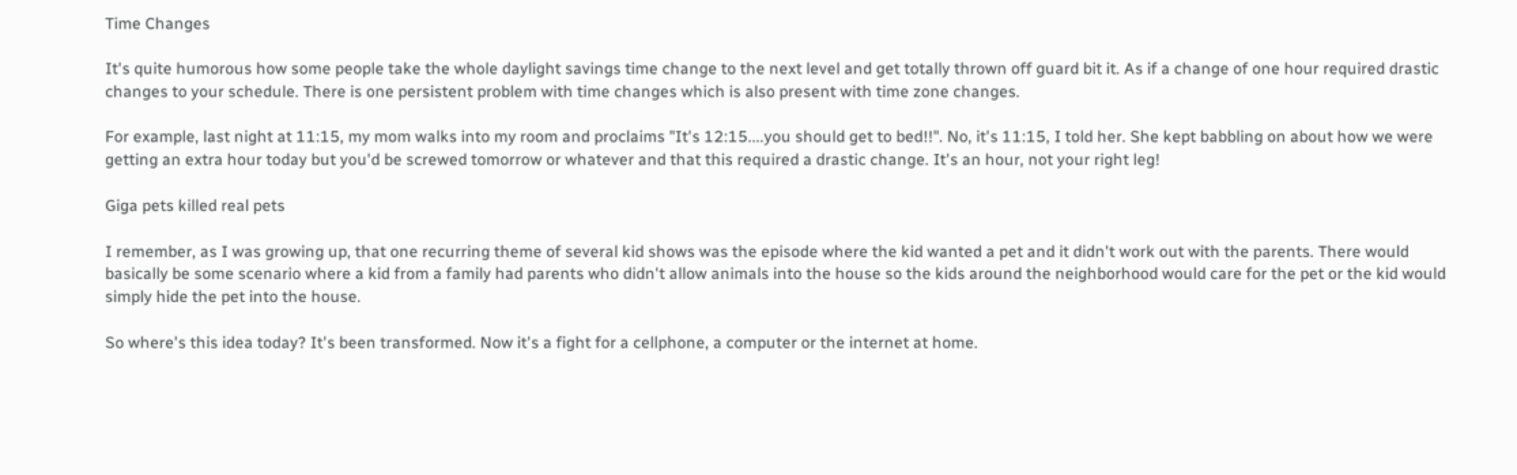Time Changes

It's quite humorous how some people take the whole daylight savings time change to the next level and get totally thrown off guard bit it. As if a change of one hour required drastic changes to your schedule. There is one persistent problem with time changes which is also present with time zone changes.

For example, last night at 11:15, my mom walks into my room and proclaims "It's 12:15....you should get to bed!!". No, it's 11:15, I told her. She kept babbling on about how we were getting an extra hour today but you'd be screwed tomorrow or whatever and that this required a drastic change. It's an hour, not your right leg!

Giga pets killed real pets

I remember, as I was growing up, that one recurring theme of several kid shows was the episode where the kid wanted a pet and it didn't work out with the parents. There would basically be some scenario where a kid from a family had parents who didn't allow animals into the house so the kids around the neighborhood would care for the pet or the kid would simply hide the pet into the house.

So where's this idea today? It's been transformed. Now it's a fight for a cellphone, a computer or the internet at home.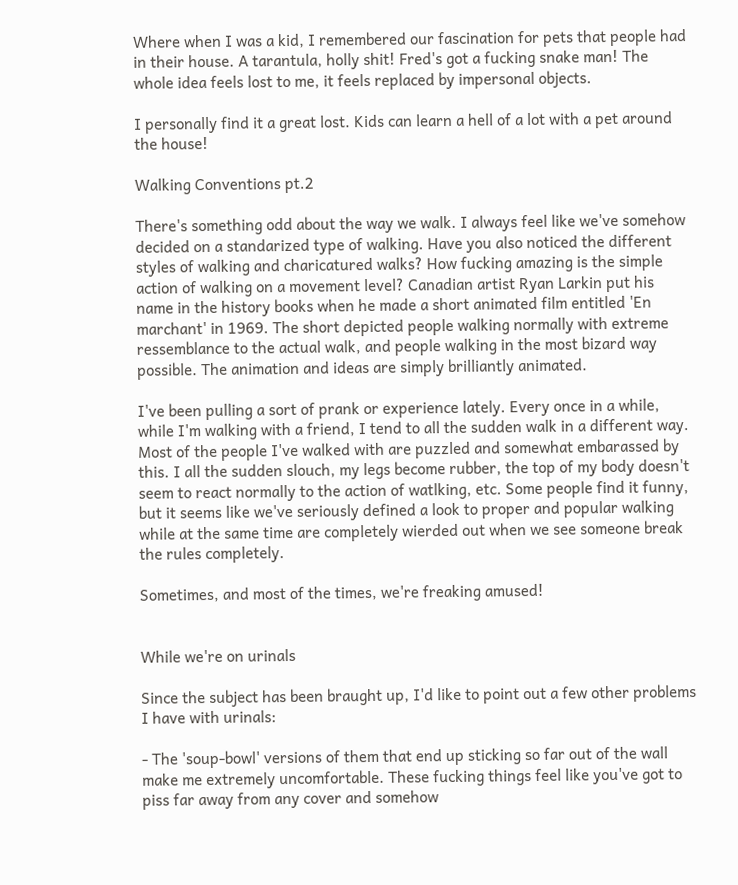Where when I was a kid, I remembered our fascination for pets that people had in their house. A tarantula, holly shit! Fred's got a fucking snake man! The whole idea feels lost to me, it feels replaced by impersonal objects.

I personally find it a great lost. Kids can learn a hell of a lot with a pet around the house!

Walking Conventions pt.2

There's something odd about the way we walk. I always feel like we've somehow decided on a standarized type of walking. Have you also noticed the different styles of walking and charicatured walks? How fucking amazing is the simple action of walking on a movement level? Canadian artist Ryan Larkin put his name in the history books when he made a short animated film entitled 'En marchant' in 1969. The short depicted people walking normally with extreme ressemblance to the actual walk, and people walking in the most bizard way possible. The animation and ideas are simply brilliantly animated.

I've been pulling a sort of prank or experience lately. Every once in a while, while I'm walking with a friend, I tend to all the sudden walk in a different way. Most of the people I've walked with are puzzled and somewhat embarassed by this. I all the sudden slouch, my legs become rubber, the top of my body doesn't seem to react normally to the action of watlking, etc. Some people find it funny, but it seems like we've seriously defined a look to proper and popular walking while at the same time are completely wierded out when we see someone break the rules completely.

Sometimes, and most of the times, we're freaking amused!


While we're on urinals

Since the subject has been braught up, I'd like to point out a few other problems I have with urinals:

- The 'soup-bowl' versions of them that end up sticking so far out of the wall make me extremely uncomfortable. These fucking things feel like you've got to piss far away from any cover and somehow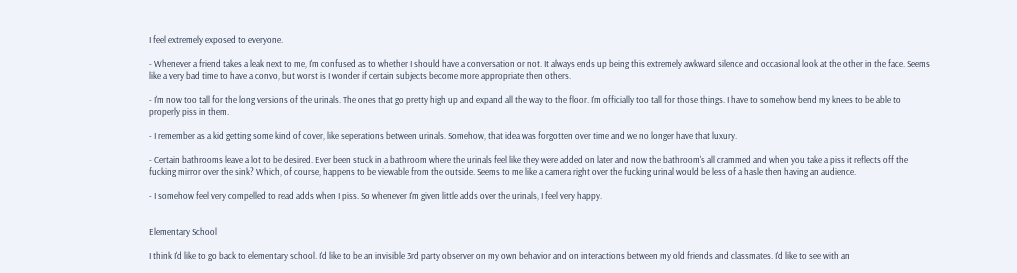I feel extremely exposed to everyone.

- Whenever a friend takes a leak next to me, I'm confused as to whether I should have a conversation or not. It always ends up being this extremely awkward silence and occasional look at the other in the face. Seems like a very bad time to have a convo, but worst is I wonder if certain subjects become more appropriate then others.

- I'm now too tall for the long versions of the urinals. The ones that go pretty high up and expand all the way to the floor. I'm officially too tall for those things. I have to somehow bend my knees to be able to properly piss in them.

- I remember as a kid getting some kind of cover, like seperations between urinals. Somehow, that idea was forgotten over time and we no longer have that luxury.

- Certain bathrooms leave a lot to be desired. Ever been stuck in a bathroom where the urinals feel like they were added on later and now the bathroom's all crammed and when you take a piss it reflects off the fucking mirror over the sink? Which, of course, happens to be viewable from the outside. Seems to me like a camera right over the fucking urinal would be less of a hasle then having an audience.

- I somehow feel very compelled to read adds when I piss. So whenever I'm given little adds over the urinals, I feel very happy.


Elementary School

I think I'd like to go back to elementary school. I'd like to be an invisible 3rd party observer on my own behavior and on interactions between my old friends and classmates. I'd like to see with an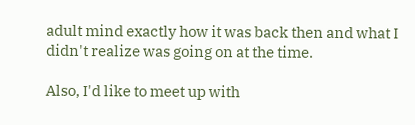adult mind exactly how it was back then and what I didn't realize was going on at the time.

Also, I'd like to meet up with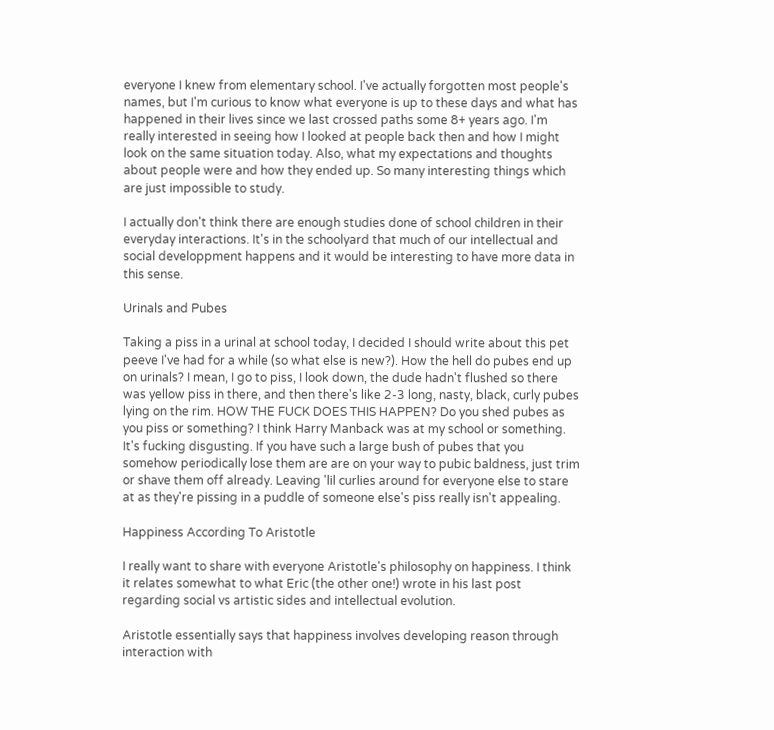everyone I knew from elementary school. I've actually forgotten most people's names, but I'm curious to know what everyone is up to these days and what has happened in their lives since we last crossed paths some 8+ years ago. I'm really interested in seeing how I looked at people back then and how I might look on the same situation today. Also, what my expectations and thoughts about people were and how they ended up. So many interesting things which are just impossible to study.

I actually don't think there are enough studies done of school children in their everyday interactions. It's in the schoolyard that much of our intellectual and social developpment happens and it would be interesting to have more data in this sense.

Urinals and Pubes

Taking a piss in a urinal at school today, I decided I should write about this pet peeve I've had for a while (so what else is new?). How the hell do pubes end up on urinals? I mean, I go to piss, I look down, the dude hadn't flushed so there was yellow piss in there, and then there's like 2-3 long, nasty, black, curly pubes lying on the rim. HOW THE FUCK DOES THIS HAPPEN? Do you shed pubes as you piss or something? I think Harry Manback was at my school or something. It's fucking disgusting. If you have such a large bush of pubes that you somehow periodically lose them are are on your way to pubic baldness, just trim or shave them off already. Leaving 'lil curlies around for everyone else to stare at as they're pissing in a puddle of someone else's piss really isn't appealing.

Happiness According To Aristotle

I really want to share with everyone Aristotle's philosophy on happiness. I think it relates somewhat to what Eric (the other one!) wrote in his last post regarding social vs artistic sides and intellectual evolution.

Aristotle essentially says that happiness involves developing reason through interaction with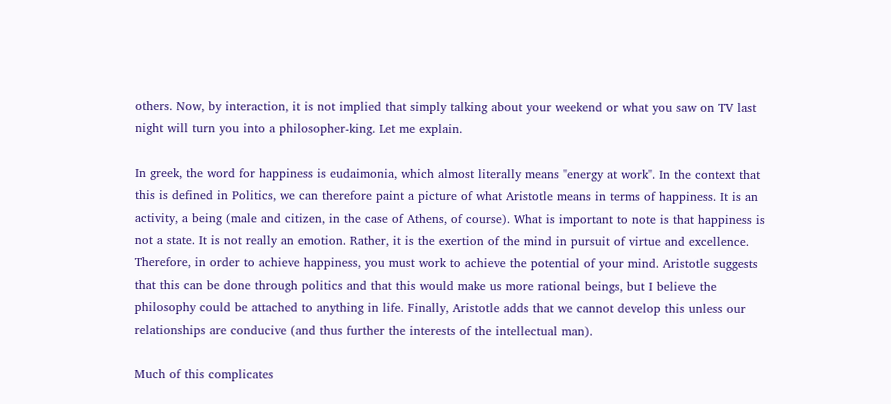others. Now, by interaction, it is not implied that simply talking about your weekend or what you saw on TV last night will turn you into a philosopher-king. Let me explain.

In greek, the word for happiness is eudaimonia, which almost literally means "energy at work". In the context that this is defined in Politics, we can therefore paint a picture of what Aristotle means in terms of happiness. It is an activity, a being (male and citizen, in the case of Athens, of course). What is important to note is that happiness is not a state. It is not really an emotion. Rather, it is the exertion of the mind in pursuit of virtue and excellence. Therefore, in order to achieve happiness, you must work to achieve the potential of your mind. Aristotle suggests that this can be done through politics and that this would make us more rational beings, but I believe the philosophy could be attached to anything in life. Finally, Aristotle adds that we cannot develop this unless our relationships are conducive (and thus further the interests of the intellectual man).

Much of this complicates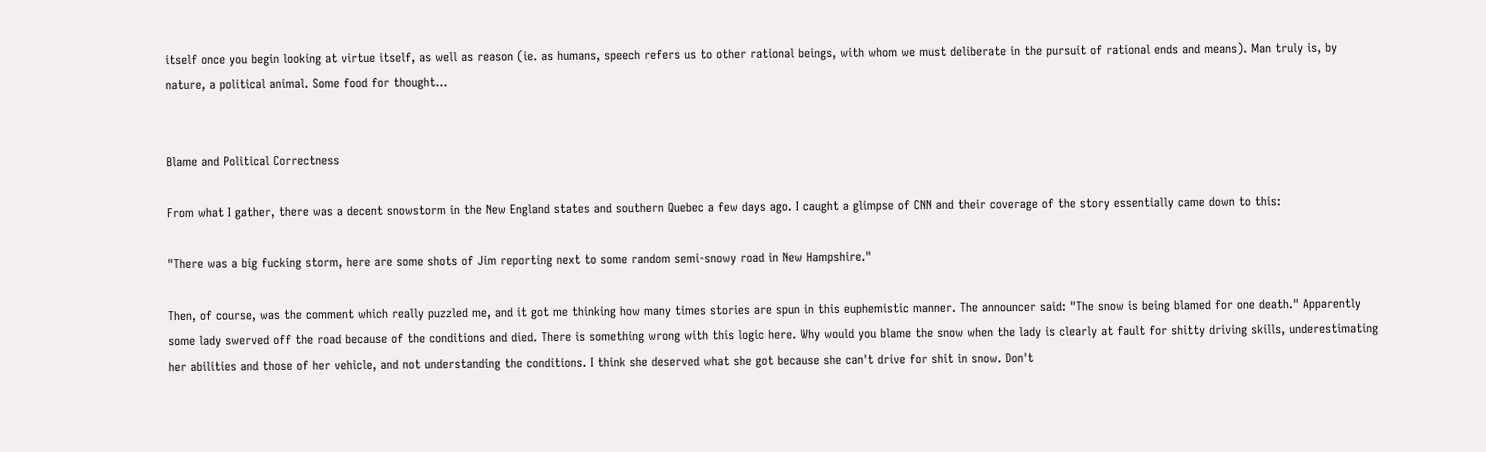itself once you begin looking at virtue itself, as well as reason (ie. as humans, speech refers us to other rational beings, with whom we must deliberate in the pursuit of rational ends and means). Man truly is, by nature, a political animal. Some food for thought...


Blame and Political Correctness

From what I gather, there was a decent snowstorm in the New England states and southern Quebec a few days ago. I caught a glimpse of CNN and their coverage of the story essentially came down to this:

"There was a big fucking storm, here are some shots of Jim reporting next to some random semi-snowy road in New Hampshire."

Then, of course, was the comment which really puzzled me, and it got me thinking how many times stories are spun in this euphemistic manner. The announcer said: "The snow is being blamed for one death." Apparently some lady swerved off the road because of the conditions and died. There is something wrong with this logic here. Why would you blame the snow when the lady is clearly at fault for shitty driving skills, underestimating her abilities and those of her vehicle, and not understanding the conditions. I think she deserved what she got because she can't drive for shit in snow. Don't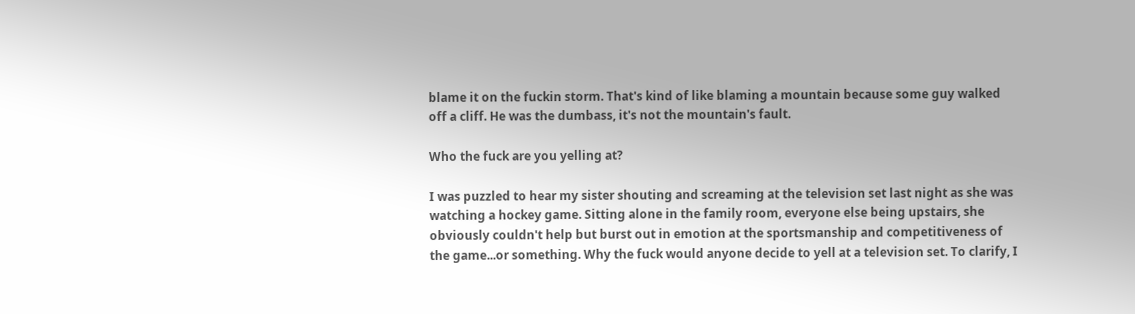blame it on the fuckin storm. That's kind of like blaming a mountain because some guy walked off a cliff. He was the dumbass, it's not the mountain's fault.

Who the fuck are you yelling at?

I was puzzled to hear my sister shouting and screaming at the television set last night as she was watching a hockey game. Sitting alone in the family room, everyone else being upstairs, she obviously couldn't help but burst out in emotion at the sportsmanship and competitiveness of the game...or something. Why the fuck would anyone decide to yell at a television set. To clarify, I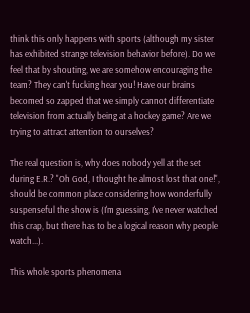think this only happens with sports (although my sister has exhibited strange television behavior before). Do we feel that by shouting, we are somehow encouraging the team? They can't fucking hear you! Have our brains becomed so zapped that we simply cannot differentiate television from actually being at a hockey game? Are we trying to attract attention to ourselves?

The real question is, why does nobody yell at the set during E.R.? "Oh God, I thought he almost lost that one!", should be common place considering how wonderfully suspenseful the show is (I'm guessing, I've never watched this crap, but there has to be a logical reason why people watch...).

This whole sports phenomena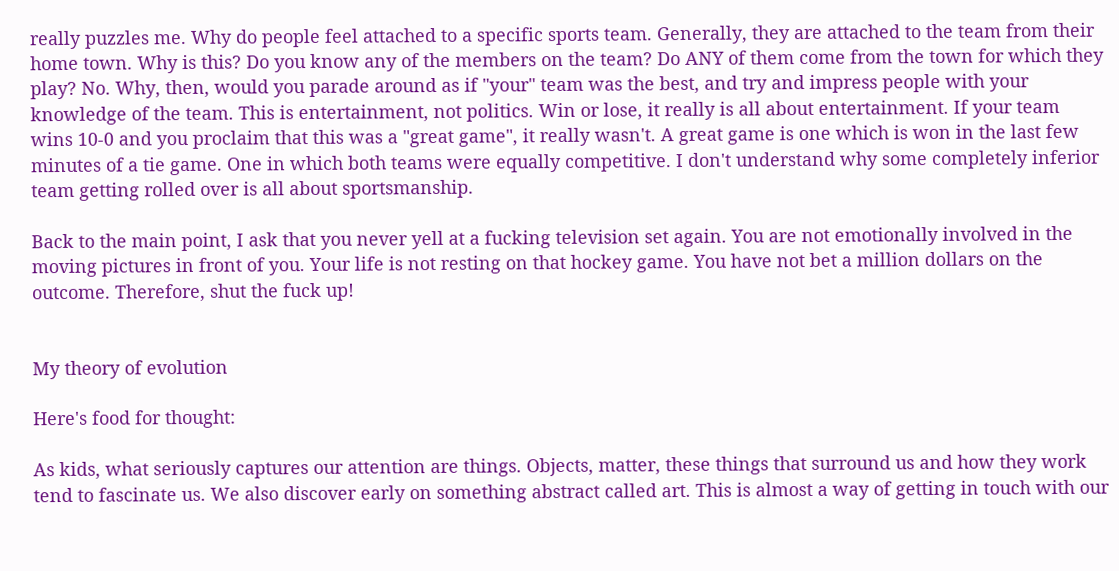really puzzles me. Why do people feel attached to a specific sports team. Generally, they are attached to the team from their home town. Why is this? Do you know any of the members on the team? Do ANY of them come from the town for which they play? No. Why, then, would you parade around as if "your" team was the best, and try and impress people with your knowledge of the team. This is entertainment, not politics. Win or lose, it really is all about entertainment. If your team wins 10-0 and you proclaim that this was a "great game", it really wasn't. A great game is one which is won in the last few minutes of a tie game. One in which both teams were equally competitive. I don't understand why some completely inferior team getting rolled over is all about sportsmanship.

Back to the main point, I ask that you never yell at a fucking television set again. You are not emotionally involved in the moving pictures in front of you. Your life is not resting on that hockey game. You have not bet a million dollars on the outcome. Therefore, shut the fuck up!


My theory of evolution

Here's food for thought:

As kids, what seriously captures our attention are things. Objects, matter, these things that surround us and how they work tend to fascinate us. We also discover early on something abstract called art. This is almost a way of getting in touch with our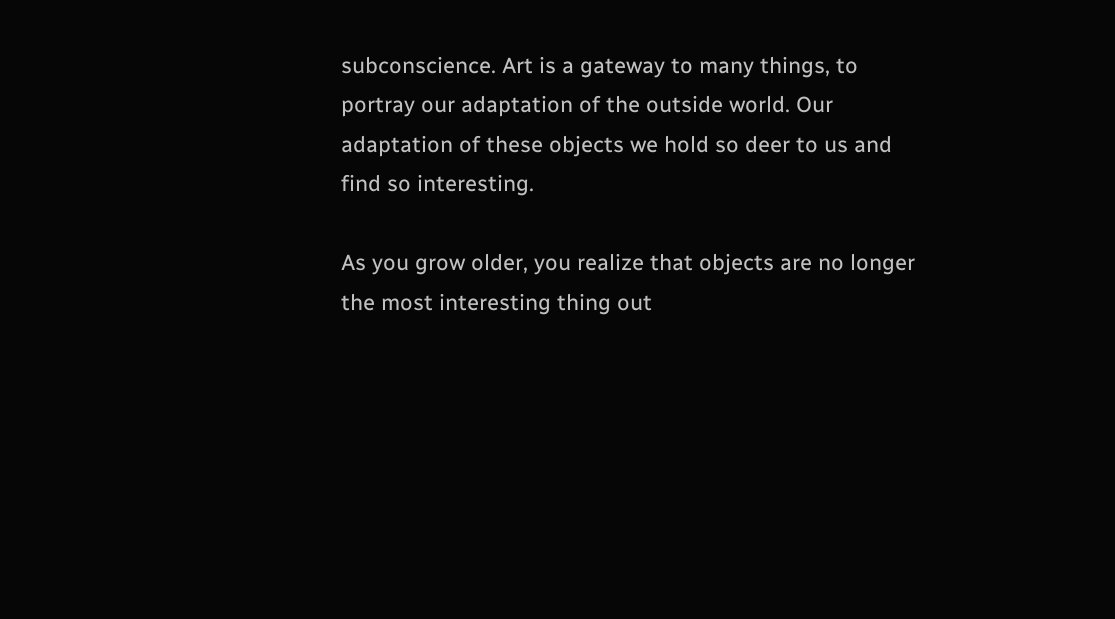subconscience. Art is a gateway to many things, to portray our adaptation of the outside world. Our adaptation of these objects we hold so deer to us and find so interesting.

As you grow older, you realize that objects are no longer the most interesting thing out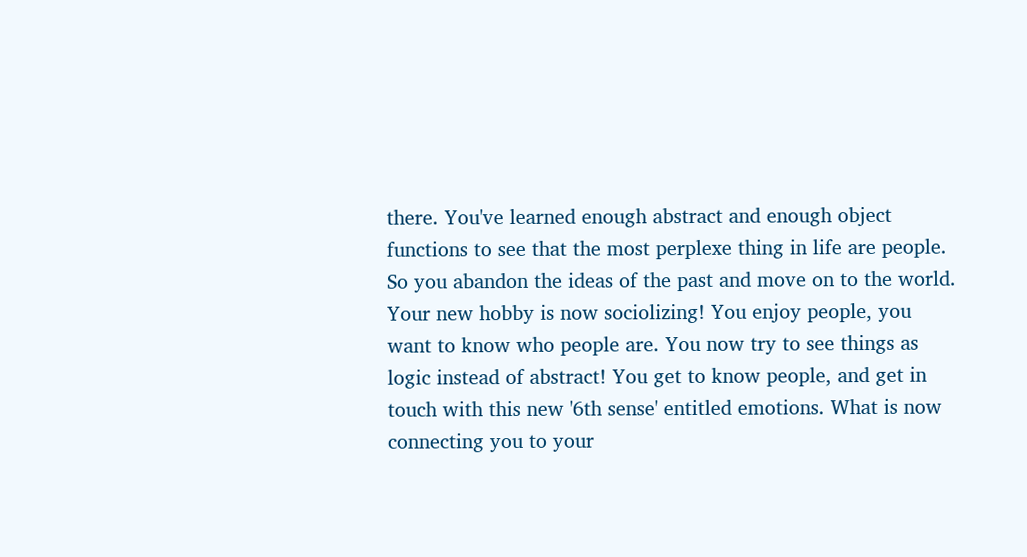there. You've learned enough abstract and enough object functions to see that the most perplexe thing in life are people. So you abandon the ideas of the past and move on to the world. Your new hobby is now sociolizing! You enjoy people, you want to know who people are. You now try to see things as logic instead of abstract! You get to know people, and get in touch with this new '6th sense' entitled emotions. What is now connecting you to your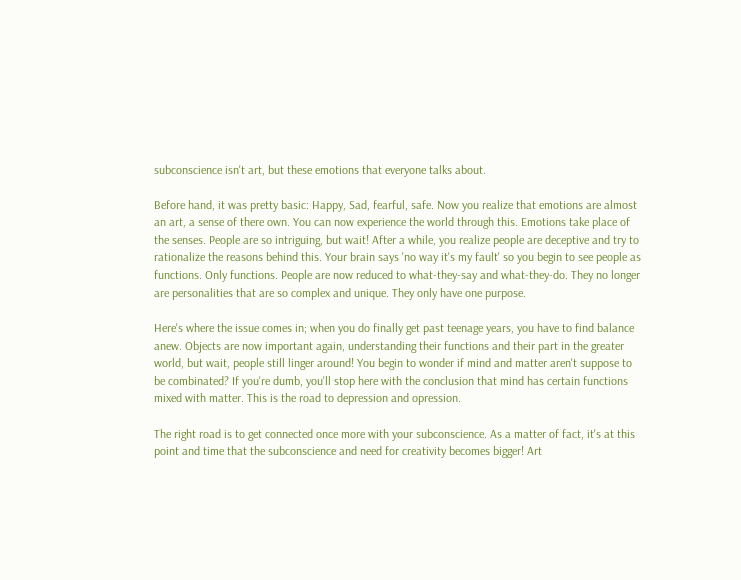subconscience isn't art, but these emotions that everyone talks about.

Before hand, it was pretty basic: Happy, Sad, fearful, safe. Now you realize that emotions are almost an art, a sense of there own. You can now experience the world through this. Emotions take place of the senses. People are so intriguing, but wait! After a while, you realize people are deceptive and try to rationalize the reasons behind this. Your brain says 'no way it's my fault' so you begin to see people as functions. Only functions. People are now reduced to what-they-say and what-they-do. They no longer are personalities that are so complex and unique. They only have one purpose.

Here's where the issue comes in; when you do finally get past teenage years, you have to find balance anew. Objects are now important again, understanding their functions and their part in the greater world, but wait, people still linger around! You begin to wonder if mind and matter aren't suppose to be combinated? If you're dumb, you'll stop here with the conclusion that mind has certain functions mixed with matter. This is the road to depression and opression.

The right road is to get connected once more with your subconscience. As a matter of fact, it's at this point and time that the subconscience and need for creativity becomes bigger! Art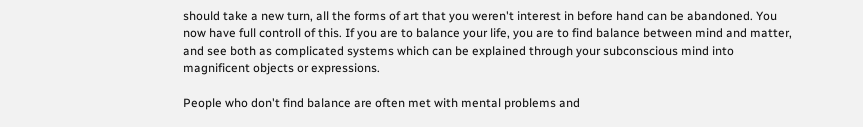should take a new turn, all the forms of art that you weren't interest in before hand can be abandoned. You now have full controll of this. If you are to balance your life, you are to find balance between mind and matter, and see both as complicated systems which can be explained through your subconscious mind into magnificent objects or expressions.

People who don't find balance are often met with mental problems and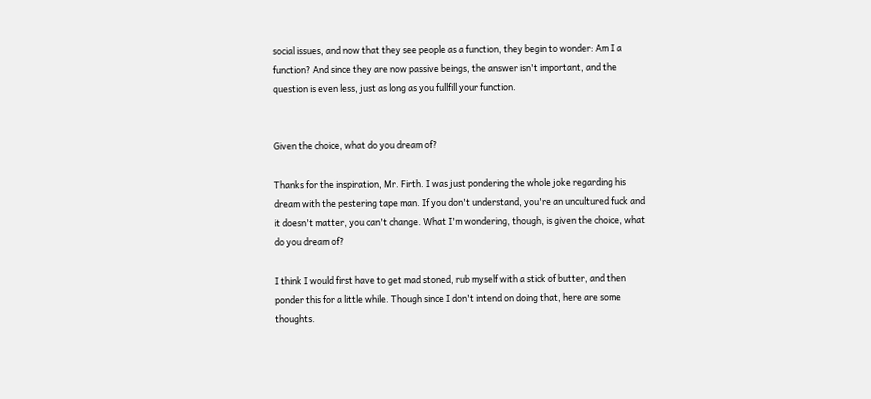social issues, and now that they see people as a function, they begin to wonder: Am I a function? And since they are now passive beings, the answer isn't important, and the question is even less, just as long as you fullfill your function.


Given the choice, what do you dream of?

Thanks for the inspiration, Mr. Firth. I was just pondering the whole joke regarding his dream with the pestering tape man. If you don't understand, you're an uncultured fuck and it doesn't matter, you can't change. What I'm wondering, though, is given the choice, what do you dream of?

I think I would first have to get mad stoned, rub myself with a stick of butter, and then ponder this for a little while. Though since I don't intend on doing that, here are some thoughts.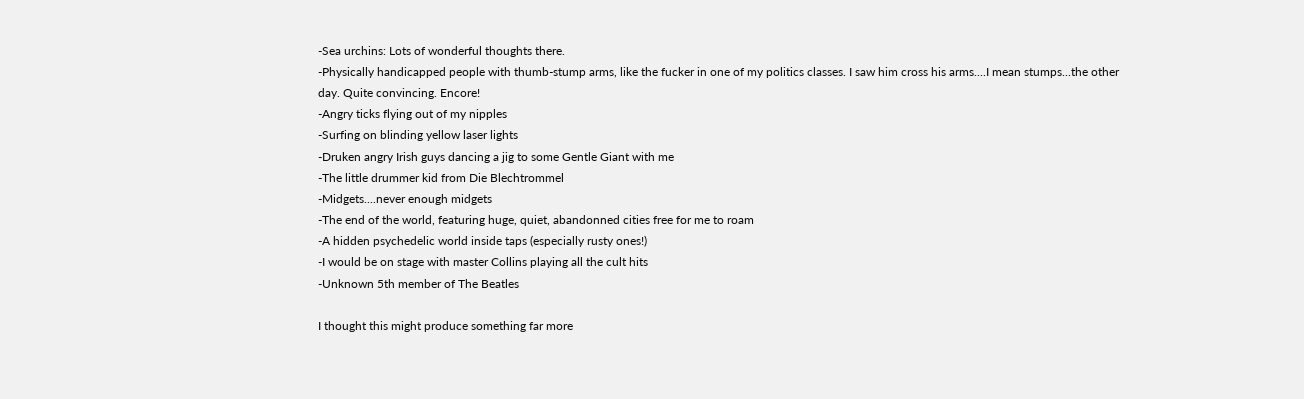-Sea urchins: Lots of wonderful thoughts there.
-Physically handicapped people with thumb-stump arms, like the fucker in one of my politics classes. I saw him cross his arms....I mean stumps...the other day. Quite convincing. Encore!
-Angry ticks flying out of my nipples
-Surfing on blinding yellow laser lights
-Druken angry Irish guys dancing a jig to some Gentle Giant with me
-The little drummer kid from Die Blechtrommel
-Midgets....never enough midgets
-The end of the world, featuring huge, quiet, abandonned cities free for me to roam
-A hidden psychedelic world inside taps (especially rusty ones!)
-I would be on stage with master Collins playing all the cult hits
-Unknown 5th member of The Beatles

I thought this might produce something far more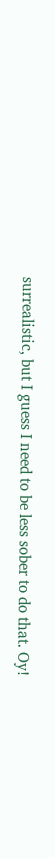surrealistic, but I guess I need to be less sober to do that. Oy!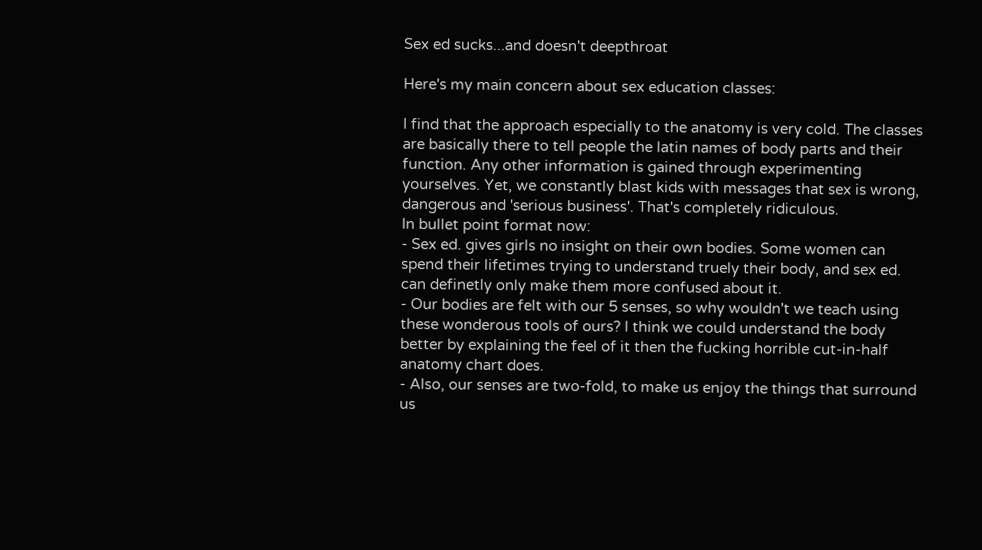Sex ed sucks...and doesn't deepthroat

Here's my main concern about sex education classes:

I find that the approach especially to the anatomy is very cold. The classes are basically there to tell people the latin names of body parts and their function. Any other information is gained through experimenting yourselves. Yet, we constantly blast kids with messages that sex is wrong, dangerous and 'serious business'. That's completely ridiculous.
In bullet point format now:
- Sex ed. gives girls no insight on their own bodies. Some women can spend their lifetimes trying to understand truely their body, and sex ed. can definetly only make them more confused about it.
- Our bodies are felt with our 5 senses, so why wouldn't we teach using these wonderous tools of ours? I think we could understand the body better by explaining the feel of it then the fucking horrible cut-in-half anatomy chart does.
- Also, our senses are two-fold, to make us enjoy the things that surround us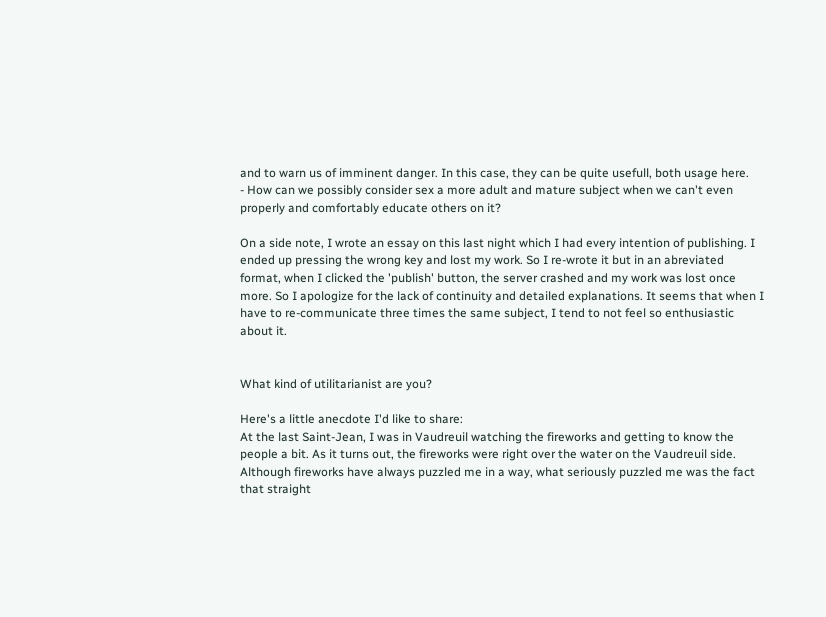and to warn us of imminent danger. In this case, they can be quite usefull, both usage here.
- How can we possibly consider sex a more adult and mature subject when we can't even properly and comfortably educate others on it?

On a side note, I wrote an essay on this last night which I had every intention of publishing. I ended up pressing the wrong key and lost my work. So I re-wrote it but in an abreviated format, when I clicked the 'publish' button, the server crashed and my work was lost once more. So I apologize for the lack of continuity and detailed explanations. It seems that when I have to re-communicate three times the same subject, I tend to not feel so enthusiastic about it.


What kind of utilitarianist are you?

Here's a little anecdote I'd like to share:
At the last Saint-Jean, I was in Vaudreuil watching the fireworks and getting to know the people a bit. As it turns out, the fireworks were right over the water on the Vaudreuil side. Although fireworks have always puzzled me in a way, what seriously puzzled me was the fact that straight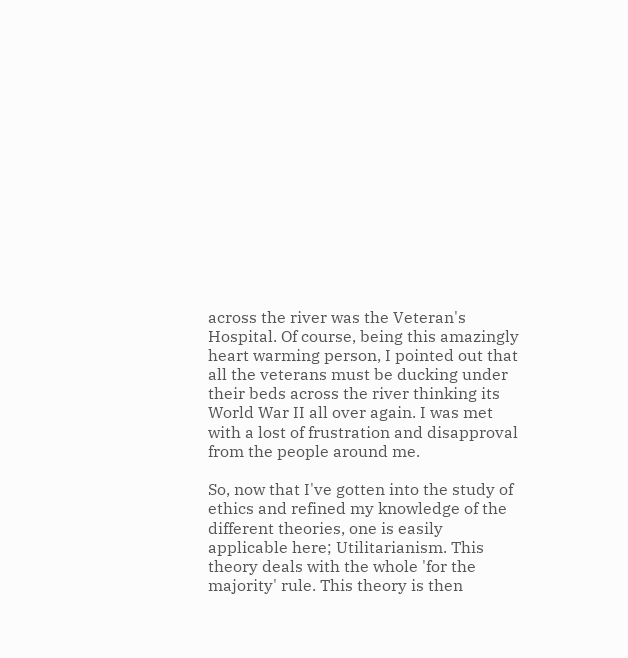across the river was the Veteran's Hospital. Of course, being this amazingly heart warming person, I pointed out that all the veterans must be ducking under their beds across the river thinking its World War II all over again. I was met with a lost of frustration and disapproval from the people around me.

So, now that I've gotten into the study of ethics and refined my knowledge of the different theories, one is easily applicable here; Utilitarianism. This theory deals with the whole 'for the majority' rule. This theory is then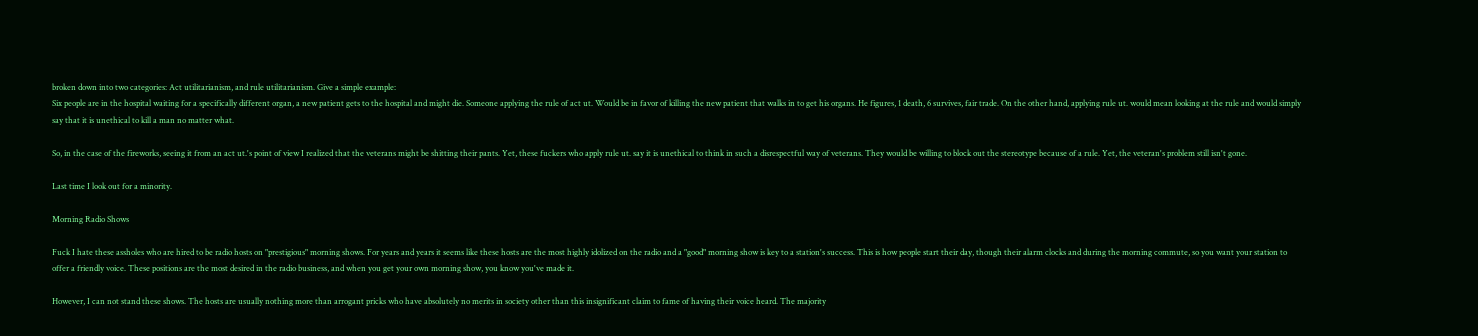broken down into two categories: Act utilitarianism, and rule utilitarianism. Give a simple example:
Six people are in the hospital waiting for a specifically different organ, a new patient gets to the hospital and might die. Someone applying the rule of act ut. Would be in favor of killing the new patient that walks in to get his organs. He figures, 1 death, 6 survives, fair trade. On the other hand, applying rule ut. would mean looking at the rule and would simply say that it is unethical to kill a man no matter what.

So, in the case of the fireworks, seeing it from an act ut.'s point of view I realized that the veterans might be shitting their pants. Yet, these fuckers who apply rule ut. say it is unethical to think in such a disrespectful way of veterans. They would be willing to block out the stereotype because of a rule. Yet, the veteran's problem still isn't gone.

Last time I look out for a minority.

Morning Radio Shows

Fuck I hate these assholes who are hired to be radio hosts on "prestigious" morning shows. For years and years it seems like these hosts are the most highly idolized on the radio and a "good" morning show is key to a station's success. This is how people start their day, though their alarm clocks and during the morning commute, so you want your station to offer a friendly voice. These positions are the most desired in the radio business, and when you get your own morning show, you know you've made it.

However, I can not stand these shows. The hosts are usually nothing more than arrogant pricks who have absolutely no merits in society other than this insignificant claim to fame of having their voice heard. The majority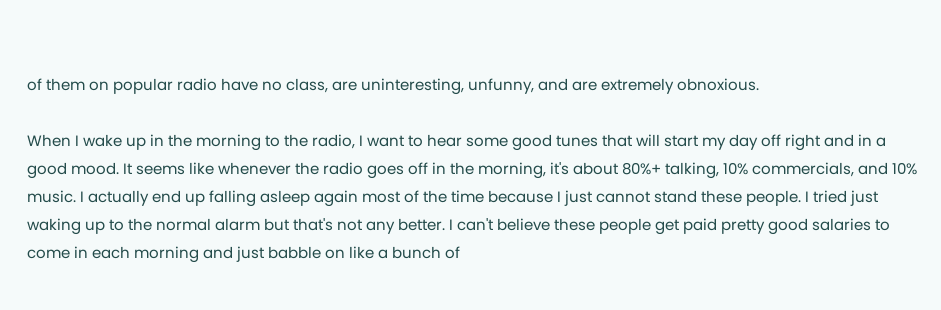of them on popular radio have no class, are uninteresting, unfunny, and are extremely obnoxious.

When I wake up in the morning to the radio, I want to hear some good tunes that will start my day off right and in a good mood. It seems like whenever the radio goes off in the morning, it's about 80%+ talking, 10% commercials, and 10% music. I actually end up falling asleep again most of the time because I just cannot stand these people. I tried just waking up to the normal alarm but that's not any better. I can't believe these people get paid pretty good salaries to come in each morning and just babble on like a bunch of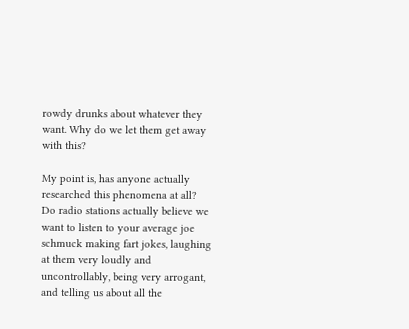rowdy drunks about whatever they want. Why do we let them get away with this?

My point is, has anyone actually researched this phenomena at all? Do radio stations actually believe we want to listen to your average joe schmuck making fart jokes, laughing at them very loudly and uncontrollably, being very arrogant, and telling us about all the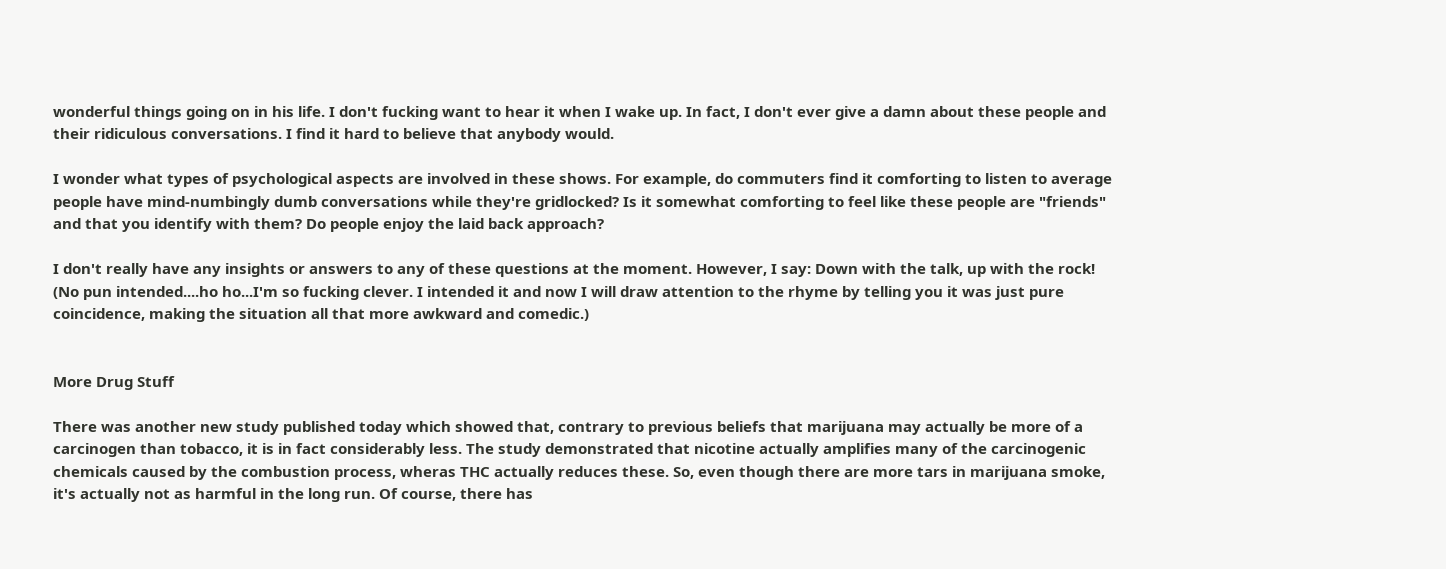wonderful things going on in his life. I don't fucking want to hear it when I wake up. In fact, I don't ever give a damn about these people and their ridiculous conversations. I find it hard to believe that anybody would.

I wonder what types of psychological aspects are involved in these shows. For example, do commuters find it comforting to listen to average people have mind-numbingly dumb conversations while they're gridlocked? Is it somewhat comforting to feel like these people are "friends" and that you identify with them? Do people enjoy the laid back approach?

I don't really have any insights or answers to any of these questions at the moment. However, I say: Down with the talk, up with the rock! (No pun intended....ho ho...I'm so fucking clever. I intended it and now I will draw attention to the rhyme by telling you it was just pure coincidence, making the situation all that more awkward and comedic.)


More Drug Stuff

There was another new study published today which showed that, contrary to previous beliefs that marijuana may actually be more of a carcinogen than tobacco, it is in fact considerably less. The study demonstrated that nicotine actually amplifies many of the carcinogenic chemicals caused by the combustion process, wheras THC actually reduces these. So, even though there are more tars in marijuana smoke, it's actually not as harmful in the long run. Of course, there has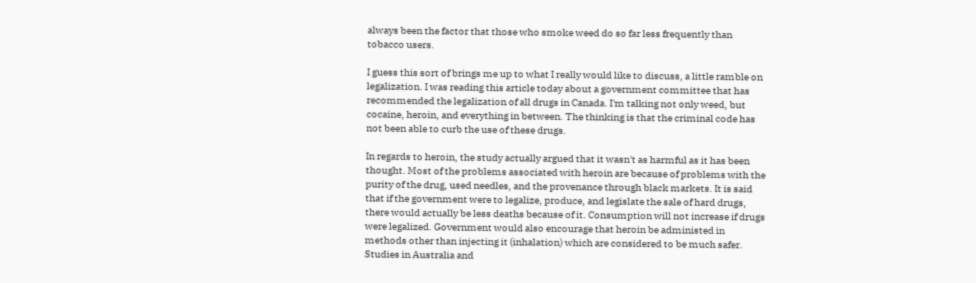always been the factor that those who smoke weed do so far less frequently than tobacco users.

I guess this sort of brings me up to what I really would like to discuss, a little ramble on legalization. I was reading this article today about a government committee that has recommended the legalization of all drugs in Canada. I'm talking not only weed, but cocaine, heroin, and everything in between. The thinking is that the criminal code has not been able to curb the use of these drugs.

In regards to heroin, the study actually argued that it wasn't as harmful as it has been thought. Most of the problems associated with heroin are because of problems with the purity of the drug, used needles, and the provenance through black markets. It is said that if the government were to legalize, produce, and legislate the sale of hard drugs, there would actually be less deaths because of it. Consumption will not increase if drugs were legalized. Government would also encourage that heroin be administed in methods other than injecting it (inhalation) which are considered to be much safer. Studies in Australia and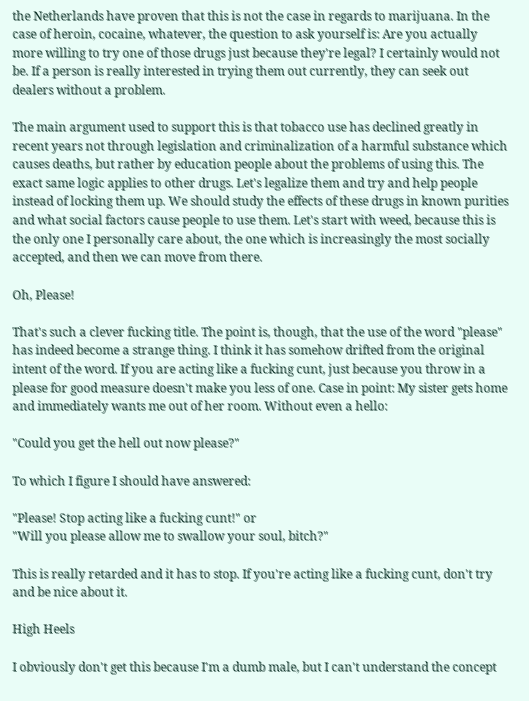the Netherlands have proven that this is not the case in regards to marijuana. In the case of heroin, cocaine, whatever, the question to ask yourself is: Are you actually more willing to try one of those drugs just because they're legal? I certainly would not be. If a person is really interested in trying them out currently, they can seek out dealers without a problem.

The main argument used to support this is that tobacco use has declined greatly in recent years not through legislation and criminalization of a harmful substance which causes deaths, but rather by education people about the problems of using this. The exact same logic applies to other drugs. Let's legalize them and try and help people instead of locking them up. We should study the effects of these drugs in known purities and what social factors cause people to use them. Let's start with weed, because this is the only one I personally care about, the one which is increasingly the most socially accepted, and then we can move from there.

Oh, Please!

That's such a clever fucking title. The point is, though, that the use of the word "please" has indeed become a strange thing. I think it has somehow drifted from the original intent of the word. If you are acting like a fucking cunt, just because you throw in a please for good measure doesn't make you less of one. Case in point: My sister gets home and immediately wants me out of her room. Without even a hello:

"Could you get the hell out now please?"

To which I figure I should have answered:

"Please! Stop acting like a fucking cunt!" or
"Will you please allow me to swallow your soul, bitch?"

This is really retarded and it has to stop. If you're acting like a fucking cunt, don't try and be nice about it.

High Heels

I obviously don't get this because I'm a dumb male, but I can't understand the concept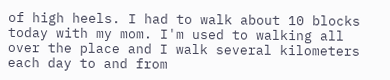of high heels. I had to walk about 10 blocks today with my mom. I'm used to walking all over the place and I walk several kilometers each day to and from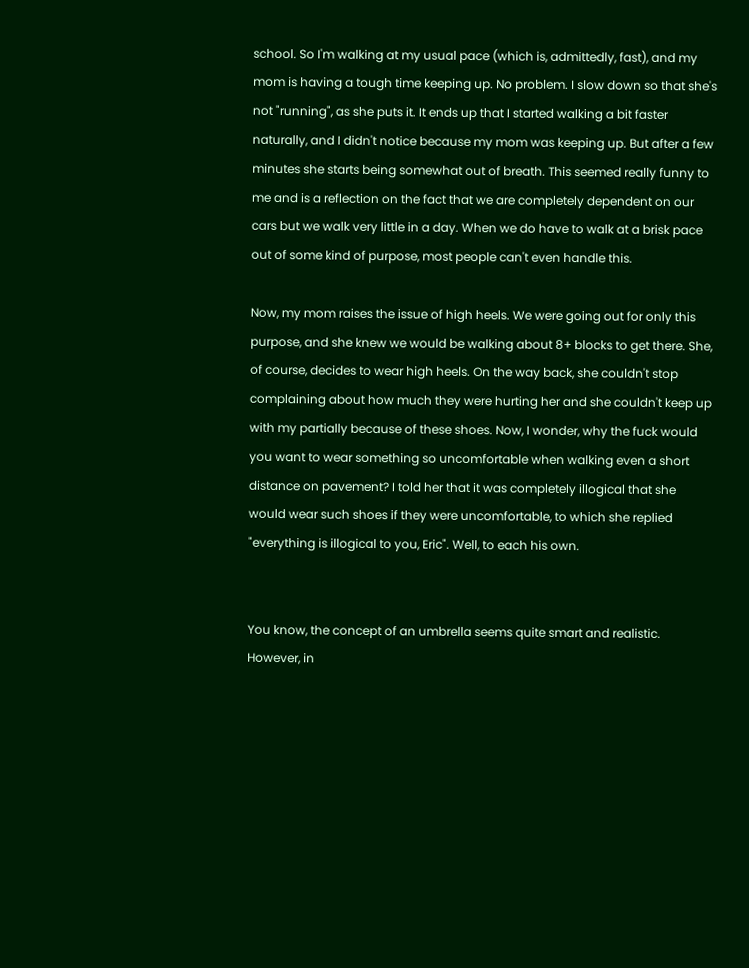school. So I'm walking at my usual pace (which is, admittedly, fast), and my mom is having a tough time keeping up. No problem. I slow down so that she's not "running", as she puts it. It ends up that I started walking a bit faster naturally, and I didn't notice because my mom was keeping up. But after a few minutes she starts being somewhat out of breath. This seemed really funny to me and is a reflection on the fact that we are completely dependent on our cars but we walk very little in a day. When we do have to walk at a brisk pace out of some kind of purpose, most people can't even handle this.

Now, my mom raises the issue of high heels. We were going out for only this purpose, and she knew we would be walking about 8+ blocks to get there. She, of course, decides to wear high heels. On the way back, she couldn't stop complaining about how much they were hurting her and she couldn't keep up with my partially because of these shoes. Now, I wonder, why the fuck would you want to wear something so uncomfortable when walking even a short distance on pavement? I told her that it was completely illogical that she would wear such shoes if they were uncomfortable, to which she replied "everything is illogical to you, Eric". Well, to each his own.


You know, the concept of an umbrella seems quite smart and realistic. However, in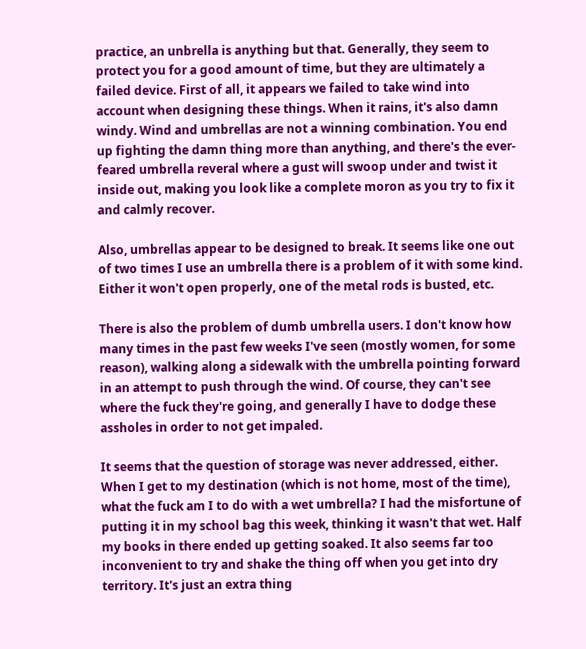practice, an unbrella is anything but that. Generally, they seem to protect you for a good amount of time, but they are ultimately a failed device. First of all, it appears we failed to take wind into account when designing these things. When it rains, it's also damn windy. Wind and umbrellas are not a winning combination. You end up fighting the damn thing more than anything, and there's the ever-feared umbrella reveral where a gust will swoop under and twist it inside out, making you look like a complete moron as you try to fix it and calmly recover.

Also, umbrellas appear to be designed to break. It seems like one out of two times I use an umbrella there is a problem of it with some kind. Either it won't open properly, one of the metal rods is busted, etc.

There is also the problem of dumb umbrella users. I don't know how many times in the past few weeks I've seen (mostly women, for some reason), walking along a sidewalk with the umbrella pointing forward in an attempt to push through the wind. Of course, they can't see where the fuck they're going, and generally I have to dodge these assholes in order to not get impaled.

It seems that the question of storage was never addressed, either. When I get to my destination (which is not home, most of the time), what the fuck am I to do with a wet umbrella? I had the misfortune of putting it in my school bag this week, thinking it wasn't that wet. Half my books in there ended up getting soaked. It also seems far too inconvenient to try and shake the thing off when you get into dry territory. It's just an extra thing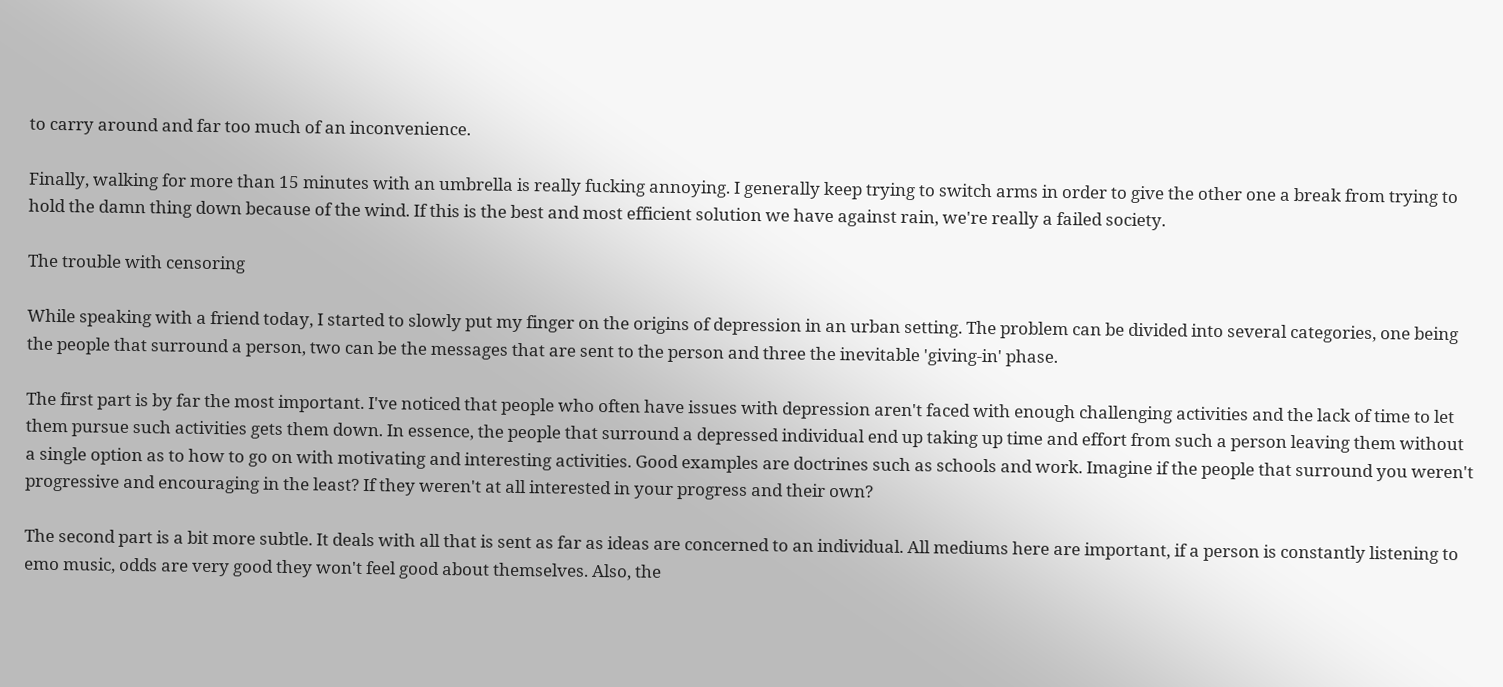to carry around and far too much of an inconvenience.

Finally, walking for more than 15 minutes with an umbrella is really fucking annoying. I generally keep trying to switch arms in order to give the other one a break from trying to hold the damn thing down because of the wind. If this is the best and most efficient solution we have against rain, we're really a failed society.

The trouble with censoring

While speaking with a friend today, I started to slowly put my finger on the origins of depression in an urban setting. The problem can be divided into several categories, one being the people that surround a person, two can be the messages that are sent to the person and three the inevitable 'giving-in' phase.

The first part is by far the most important. I've noticed that people who often have issues with depression aren't faced with enough challenging activities and the lack of time to let them pursue such activities gets them down. In essence, the people that surround a depressed individual end up taking up time and effort from such a person leaving them without a single option as to how to go on with motivating and interesting activities. Good examples are doctrines such as schools and work. Imagine if the people that surround you weren't progressive and encouraging in the least? If they weren't at all interested in your progress and their own?

The second part is a bit more subtle. It deals with all that is sent as far as ideas are concerned to an individual. All mediums here are important, if a person is constantly listening to emo music, odds are very good they won't feel good about themselves. Also, the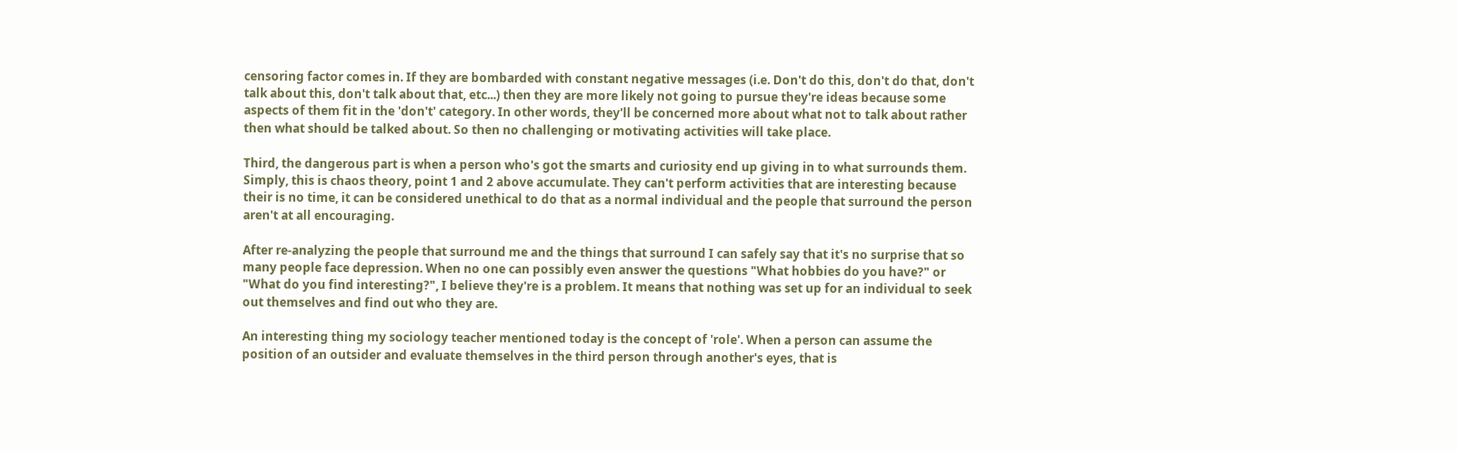censoring factor comes in. If they are bombarded with constant negative messages (i.e. Don't do this, don't do that, don't talk about this, don't talk about that, etc...) then they are more likely not going to pursue they're ideas because some aspects of them fit in the 'don't' category. In other words, they'll be concerned more about what not to talk about rather then what should be talked about. So then no challenging or motivating activities will take place.

Third, the dangerous part is when a person who's got the smarts and curiosity end up giving in to what surrounds them. Simply, this is chaos theory, point 1 and 2 above accumulate. They can't perform activities that are interesting because their is no time, it can be considered unethical to do that as a normal individual and the people that surround the person aren't at all encouraging.

After re-analyzing the people that surround me and the things that surround I can safely say that it's no surprise that so many people face depression. When no one can possibly even answer the questions "What hobbies do you have?" or "What do you find interesting?", I believe they're is a problem. It means that nothing was set up for an individual to seek out themselves and find out who they are.

An interesting thing my sociology teacher mentioned today is the concept of 'role'. When a person can assume the position of an outsider and evaluate themselves in the third person through another's eyes, that is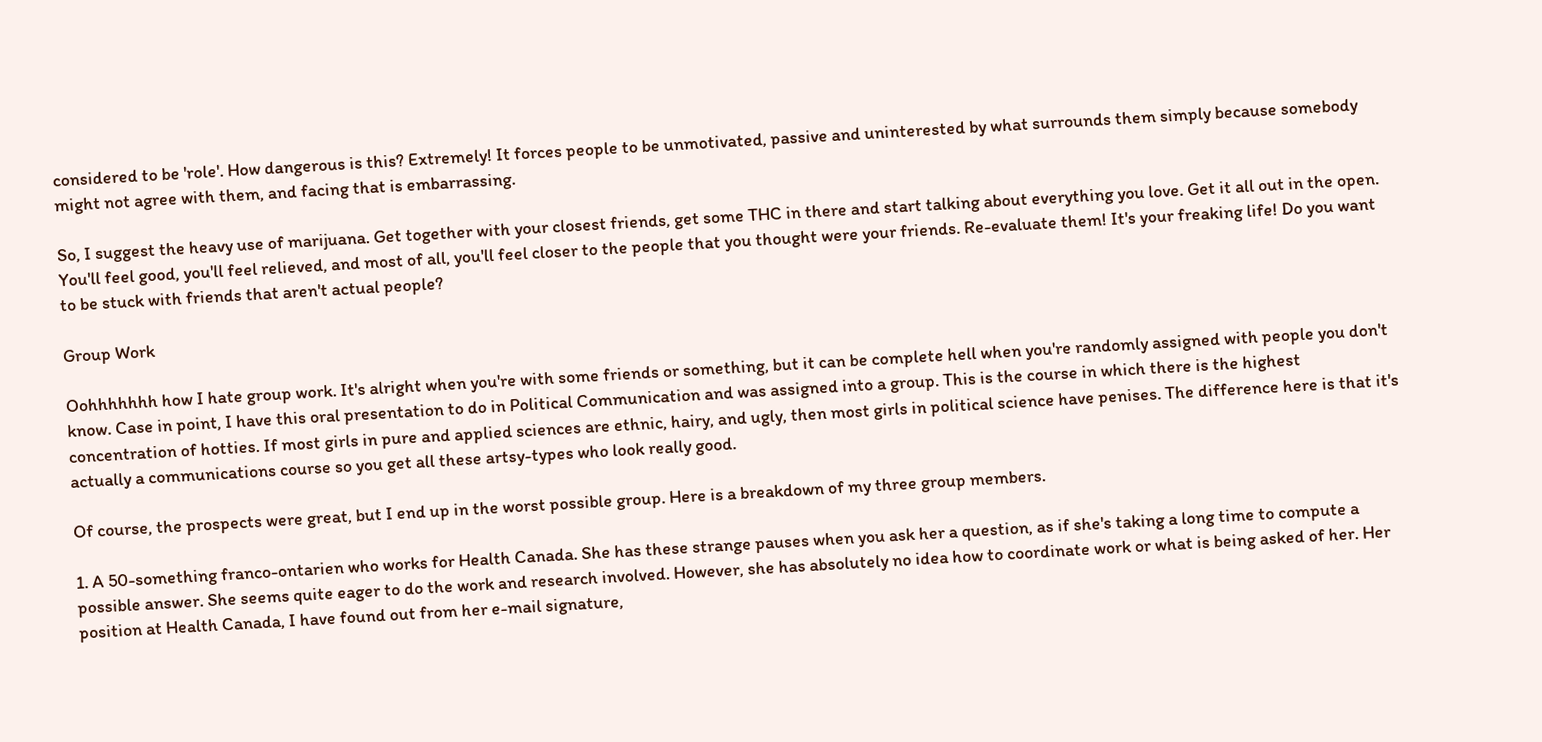considered to be 'role'. How dangerous is this? Extremely! It forces people to be unmotivated, passive and uninterested by what surrounds them simply because somebody might not agree with them, and facing that is embarrassing.

So, I suggest the heavy use of marijuana. Get together with your closest friends, get some THC in there and start talking about everything you love. Get it all out in the open. You'll feel good, you'll feel relieved, and most of all, you'll feel closer to the people that you thought were your friends. Re-evaluate them! It's your freaking life! Do you want to be stuck with friends that aren't actual people?

Group Work

Oohhhhhhh how I hate group work. It's alright when you're with some friends or something, but it can be complete hell when you're randomly assigned with people you don't know. Case in point, I have this oral presentation to do in Political Communication and was assigned into a group. This is the course in which there is the highest concentration of hotties. If most girls in pure and applied sciences are ethnic, hairy, and ugly, then most girls in political science have penises. The difference here is that it's actually a communications course so you get all these artsy-types who look really good.

Of course, the prospects were great, but I end up in the worst possible group. Here is a breakdown of my three group members.

1. A 50-something franco-ontarien who works for Health Canada. She has these strange pauses when you ask her a question, as if she's taking a long time to compute a possible answer. She seems quite eager to do the work and research involved. However, she has absolutely no idea how to coordinate work or what is being asked of her. Her position at Health Canada, I have found out from her e-mail signature,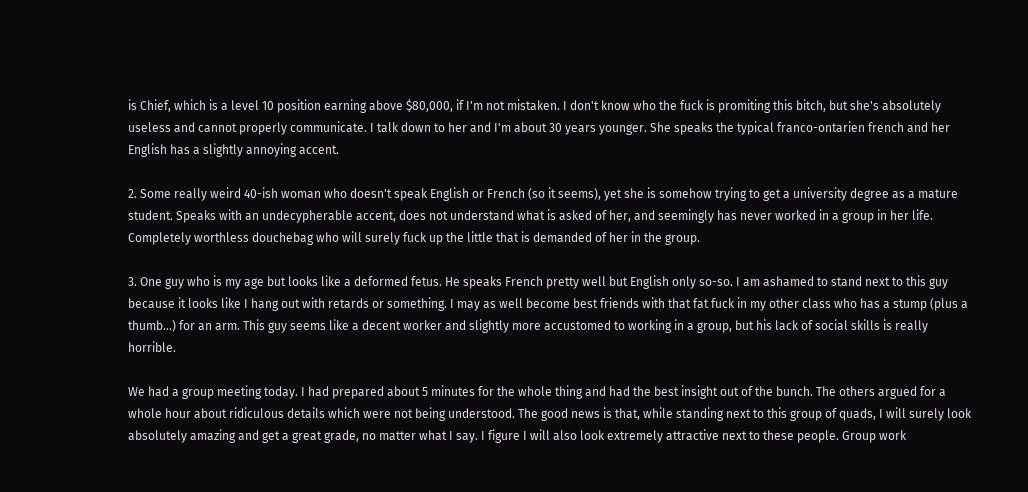is Chief, which is a level 10 position earning above $80,000, if I'm not mistaken. I don't know who the fuck is promiting this bitch, but she's absolutely useless and cannot properly communicate. I talk down to her and I'm about 30 years younger. She speaks the typical franco-ontarien french and her English has a slightly annoying accent.

2. Some really weird 40-ish woman who doesn't speak English or French (so it seems), yet she is somehow trying to get a university degree as a mature student. Speaks with an undecypherable accent, does not understand what is asked of her, and seemingly has never worked in a group in her life. Completely worthless douchebag who will surely fuck up the little that is demanded of her in the group.

3. One guy who is my age but looks like a deformed fetus. He speaks French pretty well but English only so-so. I am ashamed to stand next to this guy because it looks like I hang out with retards or something. I may as well become best friends with that fat fuck in my other class who has a stump (plus a thumb...) for an arm. This guy seems like a decent worker and slightly more accustomed to working in a group, but his lack of social skills is really horrible.

We had a group meeting today. I had prepared about 5 minutes for the whole thing and had the best insight out of the bunch. The others argued for a whole hour about ridiculous details which were not being understood. The good news is that, while standing next to this group of quads, I will surely look absolutely amazing and get a great grade, no matter what I say. I figure I will also look extremely attractive next to these people. Group work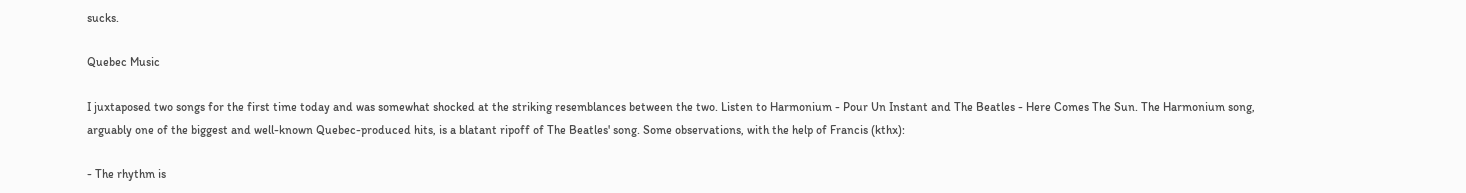sucks.

Quebec Music

I juxtaposed two songs for the first time today and was somewhat shocked at the striking resemblances between the two. Listen to Harmonium - Pour Un Instant and The Beatles - Here Comes The Sun. The Harmonium song, arguably one of the biggest and well-known Quebec-produced hits, is a blatant ripoff of The Beatles' song. Some observations, with the help of Francis (kthx):

- The rhythm is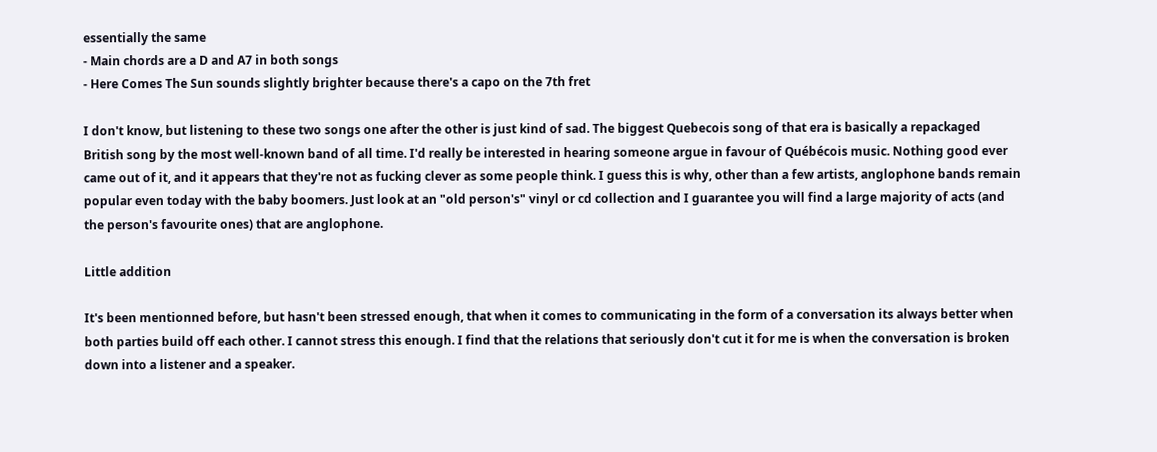essentially the same
- Main chords are a D and A7 in both songs
- Here Comes The Sun sounds slightly brighter because there's a capo on the 7th fret

I don't know, but listening to these two songs one after the other is just kind of sad. The biggest Quebecois song of that era is basically a repackaged British song by the most well-known band of all time. I'd really be interested in hearing someone argue in favour of Québécois music. Nothing good ever came out of it, and it appears that they're not as fucking clever as some people think. I guess this is why, other than a few artists, anglophone bands remain popular even today with the baby boomers. Just look at an "old person's" vinyl or cd collection and I guarantee you will find a large majority of acts (and the person's favourite ones) that are anglophone.

Little addition

It's been mentionned before, but hasn't been stressed enough, that when it comes to communicating in the form of a conversation its always better when both parties build off each other. I cannot stress this enough. I find that the relations that seriously don't cut it for me is when the conversation is broken down into a listener and a speaker.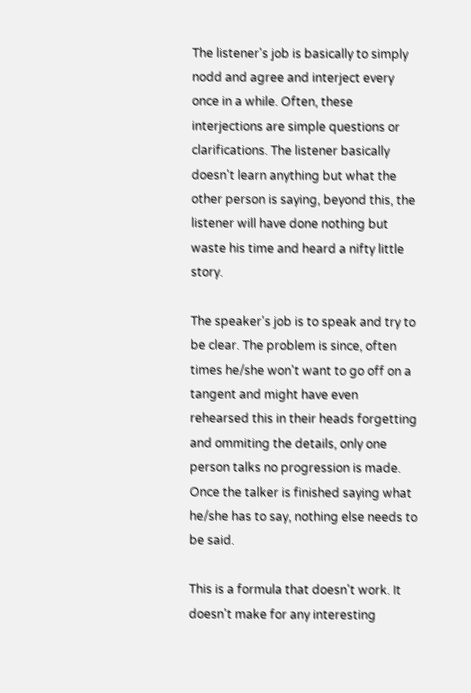The listener's job is basically to simply nodd and agree and interject every once in a while. Often, these interjections are simple questions or clarifications. The listener basically doesn't learn anything but what the other person is saying, beyond this, the listener will have done nothing but waste his time and heard a nifty little story.

The speaker's job is to speak and try to be clear. The problem is since, often times he/she won't want to go off on a tangent and might have even rehearsed this in their heads forgetting and ommiting the details, only one person talks no progression is made. Once the talker is finished saying what he/she has to say, nothing else needs to be said.

This is a formula that doesn't work. It doesn't make for any interesting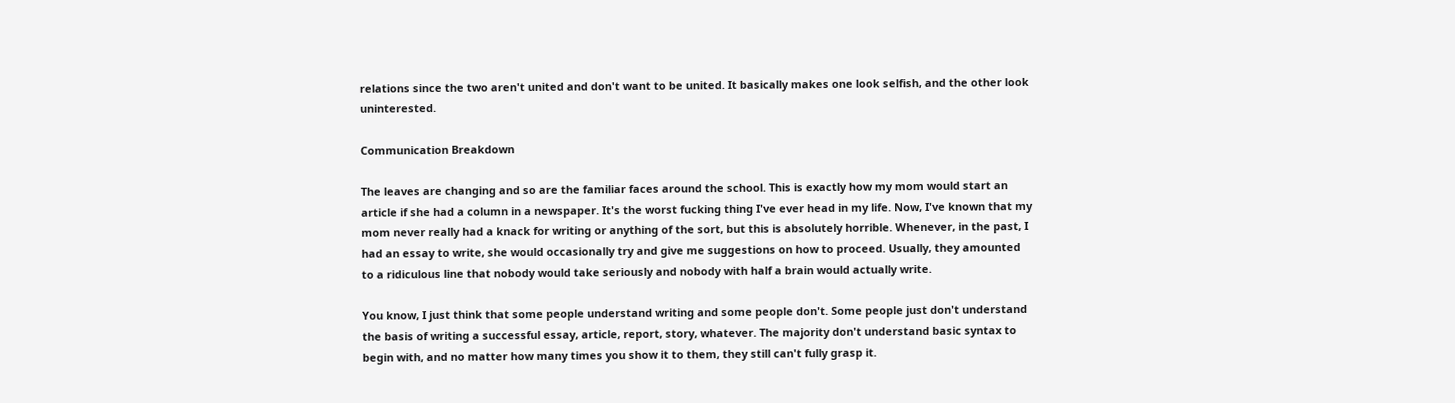relations since the two aren't united and don't want to be united. It basically makes one look selfish, and the other look uninterested.

Communication Breakdown

The leaves are changing and so are the familiar faces around the school. This is exactly how my mom would start an article if she had a column in a newspaper. It's the worst fucking thing I've ever head in my life. Now, I've known that my mom never really had a knack for writing or anything of the sort, but this is absolutely horrible. Whenever, in the past, I had an essay to write, she would occasionally try and give me suggestions on how to proceed. Usually, they amounted to a ridiculous line that nobody would take seriously and nobody with half a brain would actually write.

You know, I just think that some people understand writing and some people don't. Some people just don't understand the basis of writing a successful essay, article, report, story, whatever. The majority don't understand basic syntax to begin with, and no matter how many times you show it to them, they still can't fully grasp it.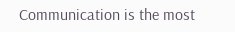Communication is the most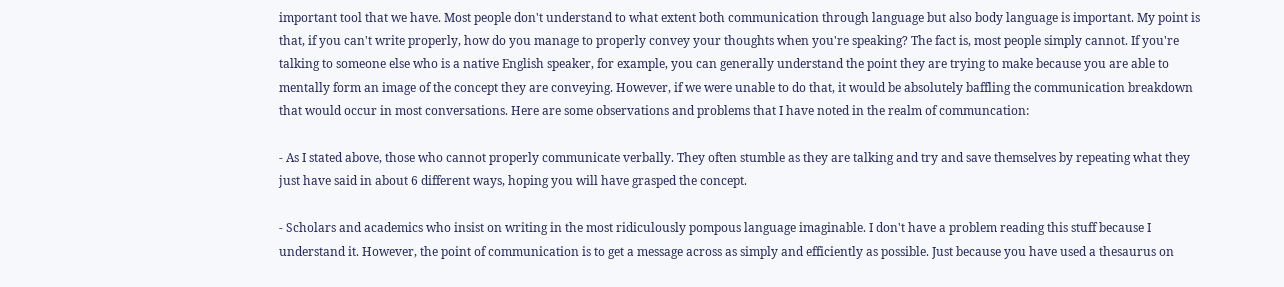important tool that we have. Most people don't understand to what extent both communication through language but also body language is important. My point is that, if you can't write properly, how do you manage to properly convey your thoughts when you're speaking? The fact is, most people simply cannot. If you're talking to someone else who is a native English speaker, for example, you can generally understand the point they are trying to make because you are able to mentally form an image of the concept they are conveying. However, if we were unable to do that, it would be absolutely baffling the communication breakdown that would occur in most conversations. Here are some observations and problems that I have noted in the realm of communcation:

- As I stated above, those who cannot properly communicate verbally. They often stumble as they are talking and try and save themselves by repeating what they just have said in about 6 different ways, hoping you will have grasped the concept.

- Scholars and academics who insist on writing in the most ridiculously pompous language imaginable. I don't have a problem reading this stuff because I understand it. However, the point of communication is to get a message across as simply and efficiently as possible. Just because you have used a thesaurus on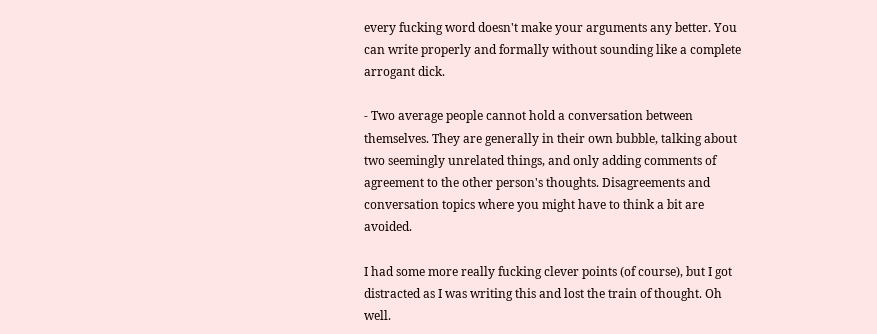every fucking word doesn't make your arguments any better. You can write properly and formally without sounding like a complete arrogant dick.

- Two average people cannot hold a conversation between themselves. They are generally in their own bubble, talking about two seemingly unrelated things, and only adding comments of agreement to the other person's thoughts. Disagreements and conversation topics where you might have to think a bit are avoided.

I had some more really fucking clever points (of course), but I got distracted as I was writing this and lost the train of thought. Oh well.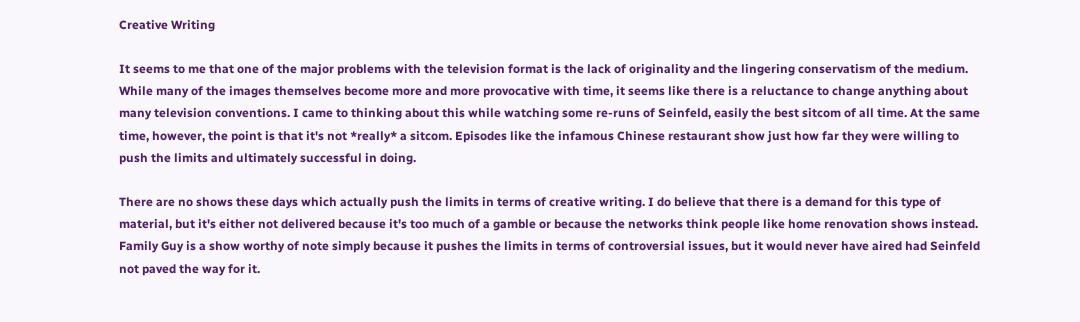Creative Writing

It seems to me that one of the major problems with the television format is the lack of originality and the lingering conservatism of the medium. While many of the images themselves become more and more provocative with time, it seems like there is a reluctance to change anything about many television conventions. I came to thinking about this while watching some re-runs of Seinfeld, easily the best sitcom of all time. At the same time, however, the point is that it's not *really* a sitcom. Episodes like the infamous Chinese restaurant show just how far they were willing to push the limits and ultimately successful in doing.

There are no shows these days which actually push the limits in terms of creative writing. I do believe that there is a demand for this type of material, but it's either not delivered because it's too much of a gamble or because the networks think people like home renovation shows instead. Family Guy is a show worthy of note simply because it pushes the limits in terms of controversial issues, but it would never have aired had Seinfeld not paved the way for it.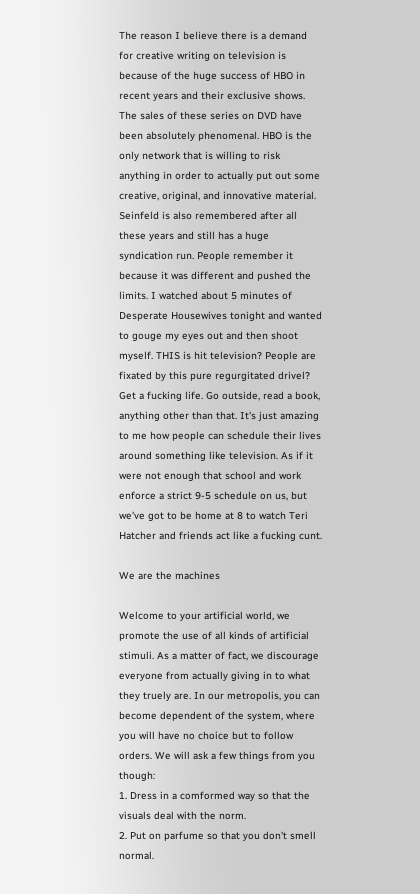The reason I believe there is a demand for creative writing on television is because of the huge success of HBO in recent years and their exclusive shows. The sales of these series on DVD have been absolutely phenomenal. HBO is the only network that is willing to risk anything in order to actually put out some creative, original, and innovative material. Seinfeld is also remembered after all these years and still has a huge syndication run. People remember it because it was different and pushed the limits. I watched about 5 minutes of Desperate Housewives tonight and wanted to gouge my eyes out and then shoot myself. THIS is hit television? People are fixated by this pure regurgitated drivel? Get a fucking life. Go outside, read a book, anything other than that. It's just amazing to me how people can schedule their lives around something like television. As if it were not enough that school and work enforce a strict 9-5 schedule on us, but we've got to be home at 8 to watch Teri Hatcher and friends act like a fucking cunt.

We are the machines

Welcome to your artificial world, we promote the use of all kinds of artificial stimuli. As a matter of fact, we discourage everyone from actually giving in to what they truely are. In our metropolis, you can become dependent of the system, where you will have no choice but to follow orders. We will ask a few things from you though:
1. Dress in a comformed way so that the visuals deal with the norm.
2. Put on parfume so that you don't smell normal.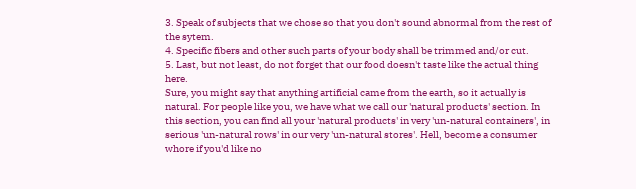3. Speak of subjects that we chose so that you don't sound abnormal from the rest of the sytem.
4. Specific fibers and other such parts of your body shall be trimmed and/or cut.
5. Last, but not least, do not forget that our food doesn't taste like the actual thing here.
Sure, you might say that anything artificial came from the earth, so it actually is natural. For people like you, we have what we call our 'natural products' section. In this section, you can find all your 'natural products' in very 'un-natural containers', in serious 'un-natural rows' in our very 'un-natural stores'. Hell, become a consumer whore if you'd like no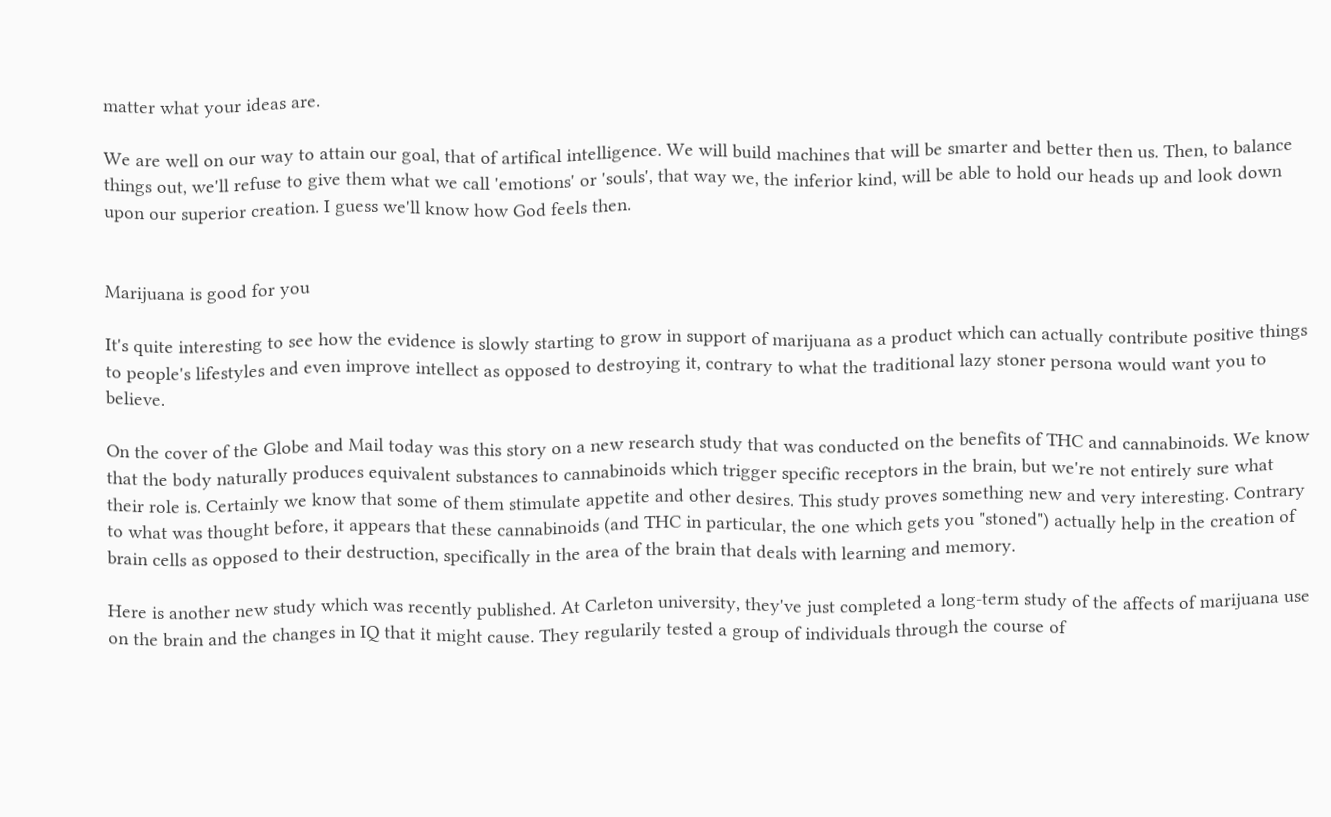matter what your ideas are.

We are well on our way to attain our goal, that of artifical intelligence. We will build machines that will be smarter and better then us. Then, to balance things out, we'll refuse to give them what we call 'emotions' or 'souls', that way we, the inferior kind, will be able to hold our heads up and look down upon our superior creation. I guess we'll know how God feels then.


Marijuana is good for you

It's quite interesting to see how the evidence is slowly starting to grow in support of marijuana as a product which can actually contribute positive things to people's lifestyles and even improve intellect as opposed to destroying it, contrary to what the traditional lazy stoner persona would want you to believe.

On the cover of the Globe and Mail today was this story on a new research study that was conducted on the benefits of THC and cannabinoids. We know that the body naturally produces equivalent substances to cannabinoids which trigger specific receptors in the brain, but we're not entirely sure what their role is. Certainly we know that some of them stimulate appetite and other desires. This study proves something new and very interesting. Contrary to what was thought before, it appears that these cannabinoids (and THC in particular, the one which gets you "stoned") actually help in the creation of brain cells as opposed to their destruction, specifically in the area of the brain that deals with learning and memory.

Here is another new study which was recently published. At Carleton university, they've just completed a long-term study of the affects of marijuana use on the brain and the changes in IQ that it might cause. They regularily tested a group of individuals through the course of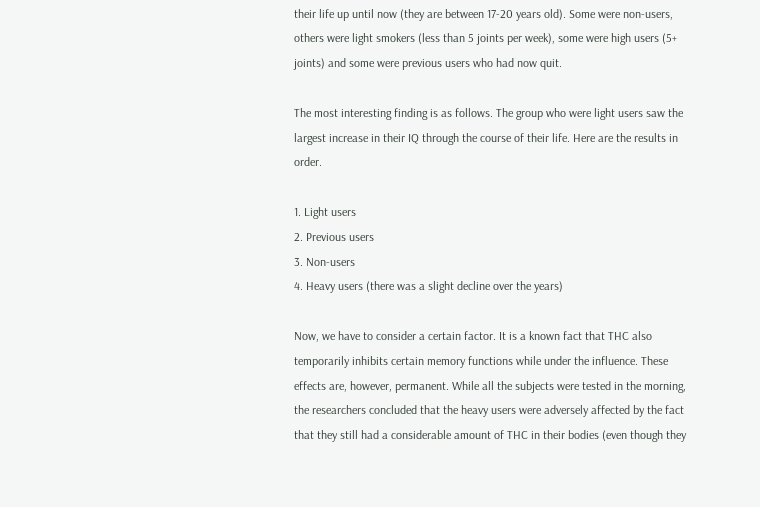their life up until now (they are between 17-20 years old). Some were non-users, others were light smokers (less than 5 joints per week), some were high users (5+ joints) and some were previous users who had now quit.

The most interesting finding is as follows. The group who were light users saw the largest increase in their IQ through the course of their life. Here are the results in order.

1. Light users
2. Previous users
3. Non-users
4. Heavy users (there was a slight decline over the years)

Now, we have to consider a certain factor. It is a known fact that THC also temporarily inhibits certain memory functions while under the influence. These effects are, however, permanent. While all the subjects were tested in the morning, the researchers concluded that the heavy users were adversely affected by the fact that they still had a considerable amount of THC in their bodies (even though they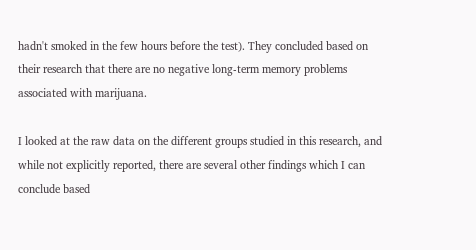hadn't smoked in the few hours before the test). They concluded based on their research that there are no negative long-term memory problems associated with marijuana.

I looked at the raw data on the different groups studied in this research, and while not explicitly reported, there are several other findings which I can conclude based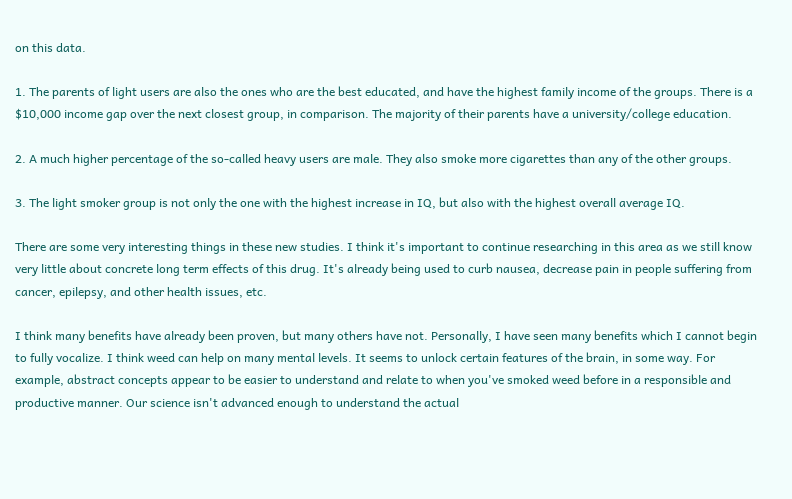on this data.

1. The parents of light users are also the ones who are the best educated, and have the highest family income of the groups. There is a $10,000 income gap over the next closest group, in comparison. The majority of their parents have a university/college education.

2. A much higher percentage of the so-called heavy users are male. They also smoke more cigarettes than any of the other groups.

3. The light smoker group is not only the one with the highest increase in IQ, but also with the highest overall average IQ.

There are some very interesting things in these new studies. I think it's important to continue researching in this area as we still know very little about concrete long term effects of this drug. It's already being used to curb nausea, decrease pain in people suffering from cancer, epilepsy, and other health issues, etc.

I think many benefits have already been proven, but many others have not. Personally, I have seen many benefits which I cannot begin to fully vocalize. I think weed can help on many mental levels. It seems to unlock certain features of the brain, in some way. For example, abstract concepts appear to be easier to understand and relate to when you've smoked weed before in a responsible and productive manner. Our science isn't advanced enough to understand the actual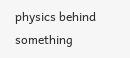physics behind something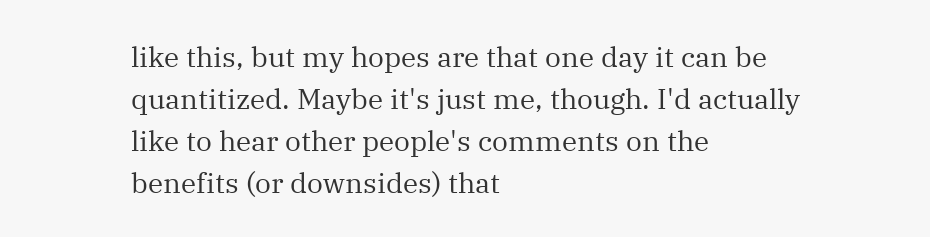like this, but my hopes are that one day it can be quantitized. Maybe it's just me, though. I'd actually like to hear other people's comments on the benefits (or downsides) that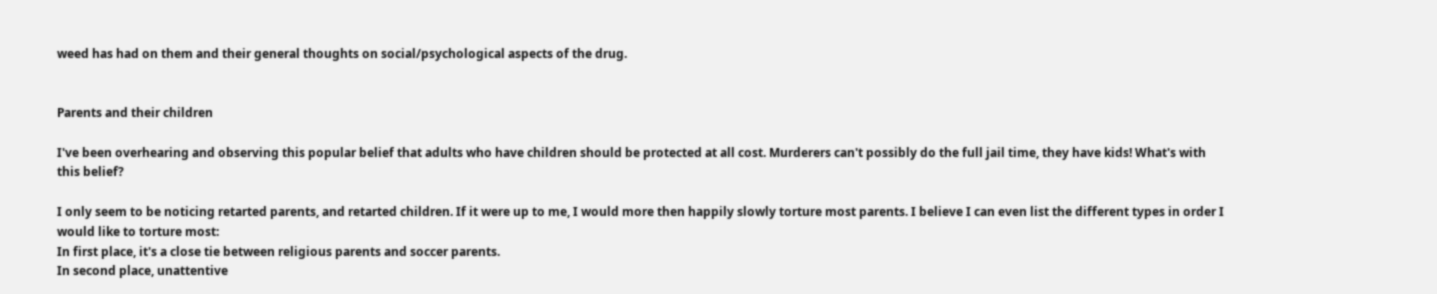weed has had on them and their general thoughts on social/psychological aspects of the drug.


Parents and their children

I've been overhearing and observing this popular belief that adults who have children should be protected at all cost. Murderers can't possibly do the full jail time, they have kids! What's with this belief?

I only seem to be noticing retarted parents, and retarted children. If it were up to me, I would more then happily slowly torture most parents. I believe I can even list the different types in order I would like to torture most:
In first place, it's a close tie between religious parents and soccer parents.
In second place, unattentive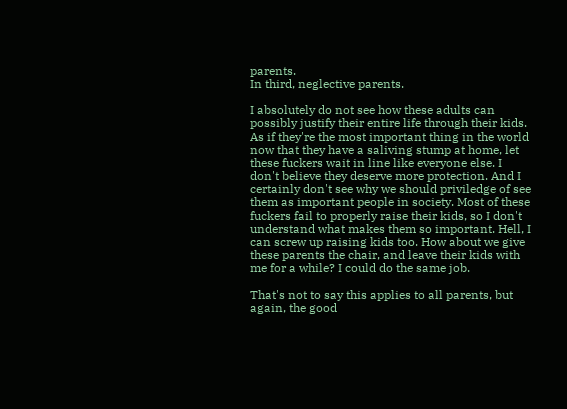parents.
In third, neglective parents.

I absolutely do not see how these adults can possibly justify their entire life through their kids. As if they're the most important thing in the world now that they have a saliving stump at home, let these fuckers wait in line like everyone else. I don't believe they deserve more protection. And I certainly don't see why we should priviledge of see them as important people in society. Most of these fuckers fail to properly raise their kids, so I don't understand what makes them so important. Hell, I can screw up raising kids too. How about we give these parents the chair, and leave their kids with me for a while? I could do the same job.

That's not to say this applies to all parents, but again, the good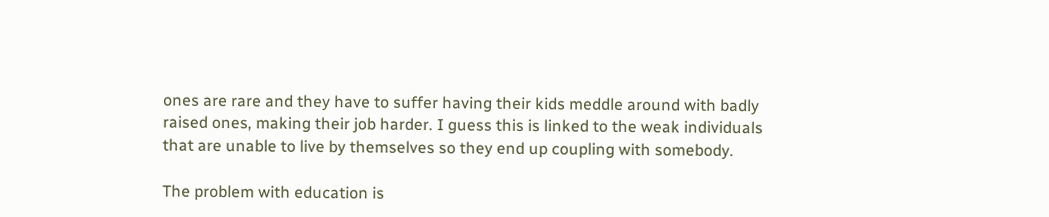ones are rare and they have to suffer having their kids meddle around with badly raised ones, making their job harder. I guess this is linked to the weak individuals that are unable to live by themselves so they end up coupling with somebody.

The problem with education is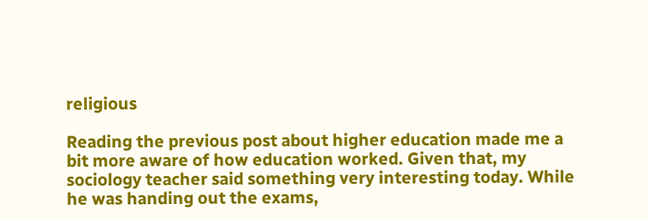religious

Reading the previous post about higher education made me a bit more aware of how education worked. Given that, my sociology teacher said something very interesting today. While he was handing out the exams,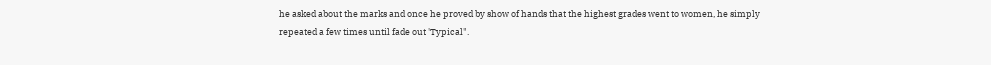he asked about the marks and once he proved by show of hands that the highest grades went to women, he simply repeated a few times until fade out 'Typical".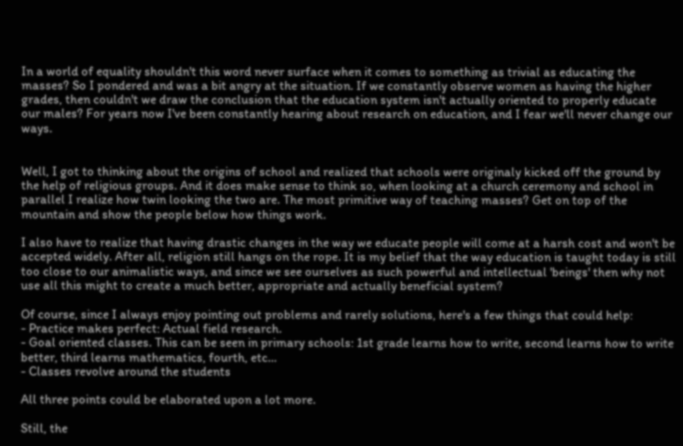In a world of equality shouldn't this word never surface when it comes to something as trivial as educating the masses? So I pondered and was a bit angry at the situation. If we constantly observe women as having the higher grades, then couldn't we draw the conclusion that the education system isn't actually oriented to properly educate our males? For years now I've been constantly hearing about research on education, and I fear we'll never change our ways.


Well, I got to thinking about the origins of school and realized that schools were originaly kicked off the ground by the help of religious groups. And it does make sense to think so, when looking at a church ceremony and school in parallel I realize how twin looking the two are. The most primitive way of teaching masses? Get on top of the mountain and show the people below how things work.

I also have to realize that having drastic changes in the way we educate people will come at a harsh cost and won't be accepted widely. After all, religion still hangs on the rope. It is my belief that the way education is taught today is still too close to our animalistic ways, and since we see ourselves as such powerful and intellectual 'beings' then why not use all this might to create a much better, appropriate and actually beneficial system?

Of course, since I always enjoy pointing out problems and rarely solutions, here's a few things that could help:
- Practice makes perfect: Actual field research.
- Goal oriented classes. This can be seen in primary schools: 1st grade learns how to write, second learns how to write better, third learns mathematics, fourth, etc...
- Classes revolve around the students

All three points could be elaborated upon a lot more.

Still, the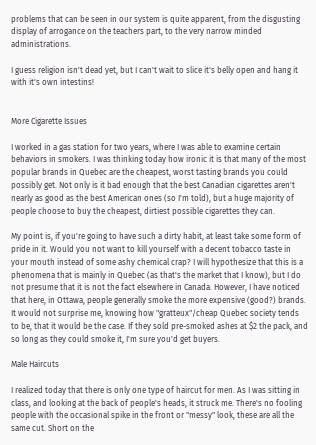problems that can be seen in our system is quite apparent, from the disgusting display of arrogance on the teachers part, to the very narrow minded administrations.

I guess religion isn't dead yet, but I can't wait to slice it's belly open and hang it with it's own intestins!


More Cigarette Issues

I worked in a gas station for two years, where I was able to examine certain behaviors in smokers. I was thinking today how ironic it is that many of the most popular brands in Quebec are the cheapest, worst tasting brands you could possibly get. Not only is it bad enough that the best Canadian cigarettes aren't nearly as good as the best American ones (so I'm told), but a huge majority of people choose to buy the cheapest, dirtiest possible cigarettes they can.

My point is, if you're going to have such a dirty habit, at least take some form of pride in it. Would you not want to kill yourself with a decent tobacco taste in your mouth instead of some ashy chemical crap? I will hypothesize that this is a phenomena that is mainly in Quebec (as that's the market that I know), but I do not presume that it is not the fact elsewhere in Canada. However, I have noticed that here, in Ottawa, people generally smoke the more expensive (good?) brands. It would not surprise me, knowing how "gratteux"/cheap Quebec society tends to be, that it would be the case. If they sold pre-smoked ashes at $2 the pack, and so long as they could smoke it, I'm sure you'd get buyers.

Male Haircuts

I realized today that there is only one type of haircut for men. As I was sitting in class, and looking at the back of people's heads, it struck me. There's no fooling people with the occasional spike in the front or "messy" look, these are all the same cut. Short on the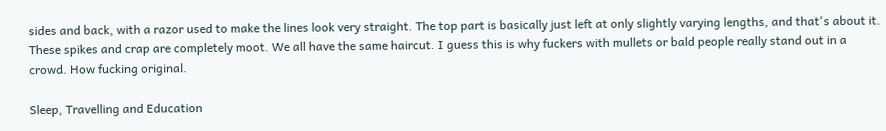sides and back, with a razor used to make the lines look very straight. The top part is basically just left at only slightly varying lengths, and that's about it. These spikes and crap are completely moot. We all have the same haircut. I guess this is why fuckers with mullets or bald people really stand out in a crowd. How fucking original.

Sleep, Travelling and Education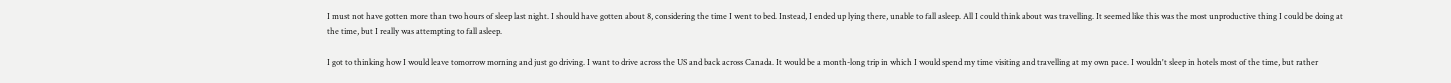I must not have gotten more than two hours of sleep last night. I should have gotten about 8, considering the time I went to bed. Instead, I ended up lying there, unable to fall asleep. All I could think about was travelling. It seemed like this was the most unproductive thing I could be doing at the time, but I really was attempting to fall asleep.

I got to thinking how I would leave tomorrow morning and just go driving. I want to drive across the US and back across Canada. It would be a month-long trip in which I would spend my time visiting and travelling at my own pace. I wouldn't sleep in hotels most of the time, but rather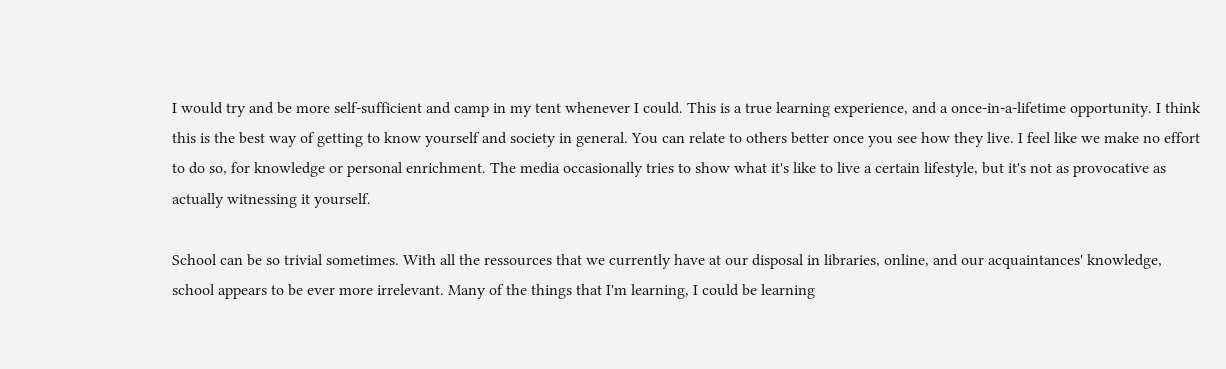I would try and be more self-sufficient and camp in my tent whenever I could. This is a true learning experience, and a once-in-a-lifetime opportunity. I think this is the best way of getting to know yourself and society in general. You can relate to others better once you see how they live. I feel like we make no effort to do so, for knowledge or personal enrichment. The media occasionally tries to show what it's like to live a certain lifestyle, but it's not as provocative as actually witnessing it yourself.

School can be so trivial sometimes. With all the ressources that we currently have at our disposal in libraries, online, and our acquaintances' knowledge, school appears to be ever more irrelevant. Many of the things that I'm learning, I could be learning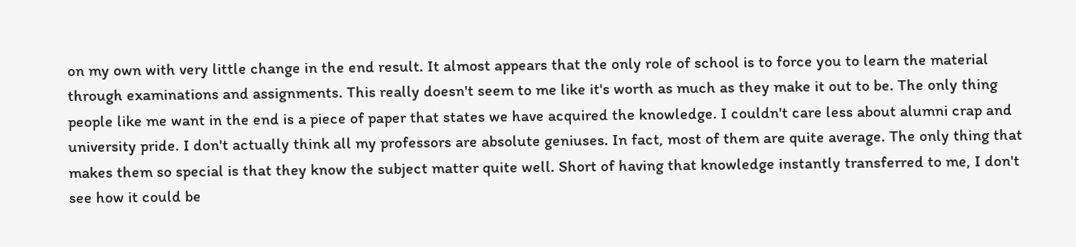on my own with very little change in the end result. It almost appears that the only role of school is to force you to learn the material through examinations and assignments. This really doesn't seem to me like it's worth as much as they make it out to be. The only thing people like me want in the end is a piece of paper that states we have acquired the knowledge. I couldn't care less about alumni crap and university pride. I don't actually think all my professors are absolute geniuses. In fact, most of them are quite average. The only thing that makes them so special is that they know the subject matter quite well. Short of having that knowledge instantly transferred to me, I don't see how it could be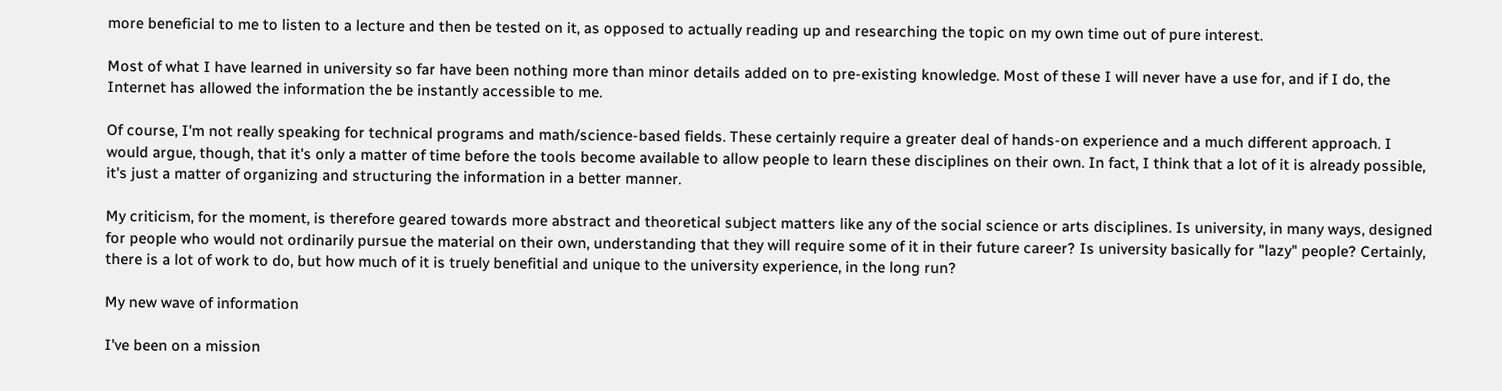more beneficial to me to listen to a lecture and then be tested on it, as opposed to actually reading up and researching the topic on my own time out of pure interest.

Most of what I have learned in university so far have been nothing more than minor details added on to pre-existing knowledge. Most of these I will never have a use for, and if I do, the Internet has allowed the information the be instantly accessible to me.

Of course, I'm not really speaking for technical programs and math/science-based fields. These certainly require a greater deal of hands-on experience and a much different approach. I would argue, though, that it's only a matter of time before the tools become available to allow people to learn these disciplines on their own. In fact, I think that a lot of it is already possible, it's just a matter of organizing and structuring the information in a better manner.

My criticism, for the moment, is therefore geared towards more abstract and theoretical subject matters like any of the social science or arts disciplines. Is university, in many ways, designed for people who would not ordinarily pursue the material on their own, understanding that they will require some of it in their future career? Is university basically for "lazy" people? Certainly, there is a lot of work to do, but how much of it is truely benefitial and unique to the university experience, in the long run?

My new wave of information

I've been on a mission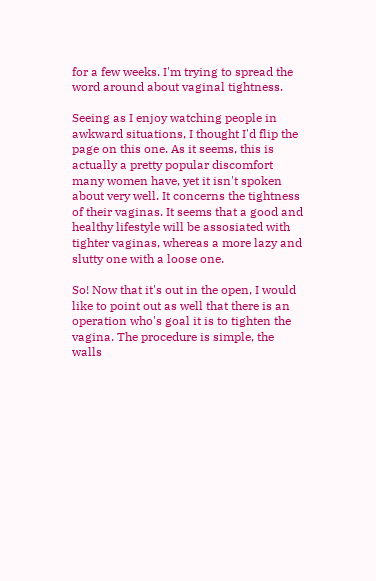for a few weeks. I'm trying to spread the word around about vaginal tightness.

Seeing as I enjoy watching people in awkward situations, I thought I'd flip the page on this one. As it seems, this is actually a pretty popular discomfort many women have, yet it isn't spoken about very well. It concerns the tightness of their vaginas. It seems that a good and healthy lifestyle will be assosiated with tighter vaginas, whereas a more lazy and slutty one with a loose one.

So! Now that it's out in the open, I would like to point out as well that there is an operation who's goal it is to tighten the vagina. The procedure is simple, the walls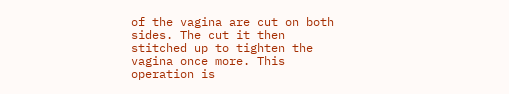of the vagina are cut on both sides. The cut it then stitched up to tighten the vagina once more. This operation is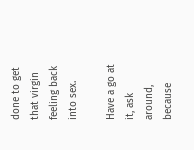done to get that virgin feeling back into sex.

Have a go at it, ask around, because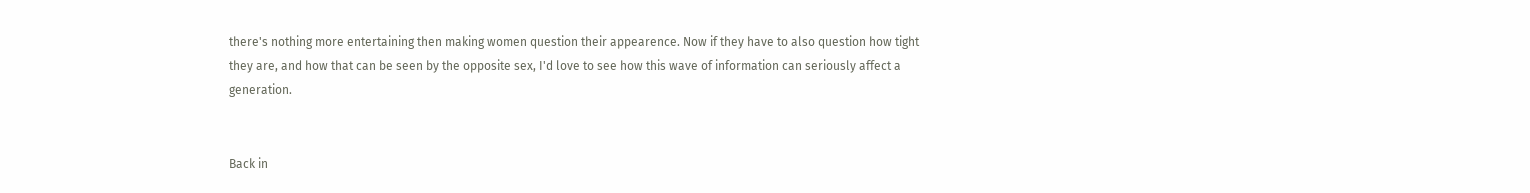there's nothing more entertaining then making women question their appearence. Now if they have to also question how tight they are, and how that can be seen by the opposite sex, I'd love to see how this wave of information can seriously affect a generation.


Back in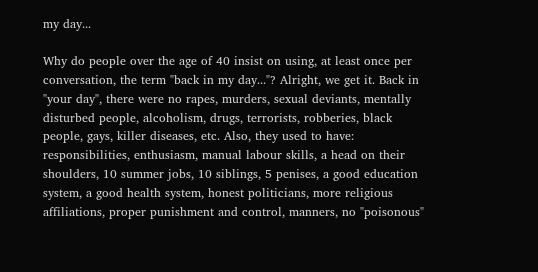my day...

Why do people over the age of 40 insist on using, at least once per conversation, the term "back in my day..."? Alright, we get it. Back in "your day", there were no rapes, murders, sexual deviants, mentally disturbed people, alcoholism, drugs, terrorists, robberies, black people, gays, killer diseases, etc. Also, they used to have: responsibilities, enthusiasm, manual labour skills, a head on their shoulders, 10 summer jobs, 10 siblings, 5 penises, a good education system, a good health system, honest politicians, more religious affiliations, proper punishment and control, manners, no "poisonous"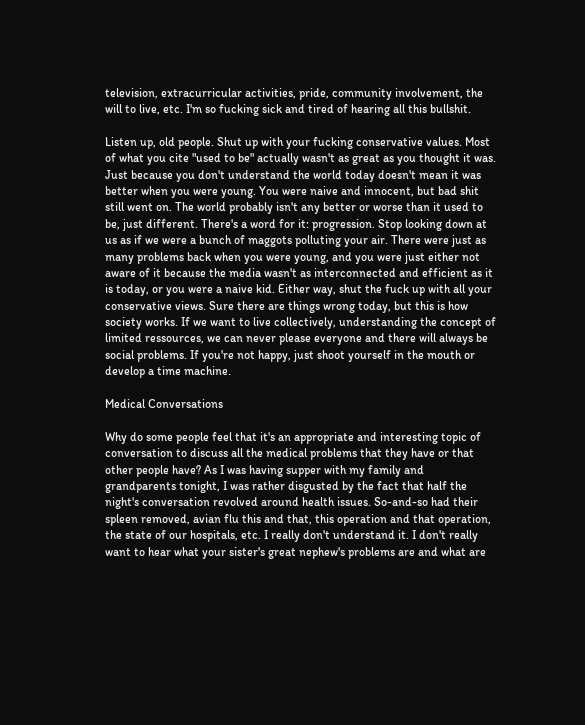television, extracurricular activities, pride, community involvement, the will to live, etc. I'm so fucking sick and tired of hearing all this bullshit.

Listen up, old people. Shut up with your fucking conservative values. Most of what you cite "used to be" actually wasn't as great as you thought it was. Just because you don't understand the world today doesn't mean it was better when you were young. You were naive and innocent, but bad shit still went on. The world probably isn't any better or worse than it used to be, just different. There's a word for it: progression. Stop looking down at us as if we were a bunch of maggots polluting your air. There were just as many problems back when you were young, and you were just either not aware of it because the media wasn't as interconnected and efficient as it is today, or you were a naive kid. Either way, shut the fuck up with all your conservative views. Sure there are things wrong today, but this is how society works. If we want to live collectively, understanding the concept of limited ressources, we can never please everyone and there will always be social problems. If you're not happy, just shoot yourself in the mouth or develop a time machine.

Medical Conversations

Why do some people feel that it's an appropriate and interesting topic of conversation to discuss all the medical problems that they have or that other people have? As I was having supper with my family and grandparents tonight, I was rather disgusted by the fact that half the night's conversation revolved around health issues. So-and-so had their spleen removed, avian flu this and that, this operation and that operation, the state of our hospitals, etc. I really don't understand it. I don't really want to hear what your sister's great nephew's problems are and what are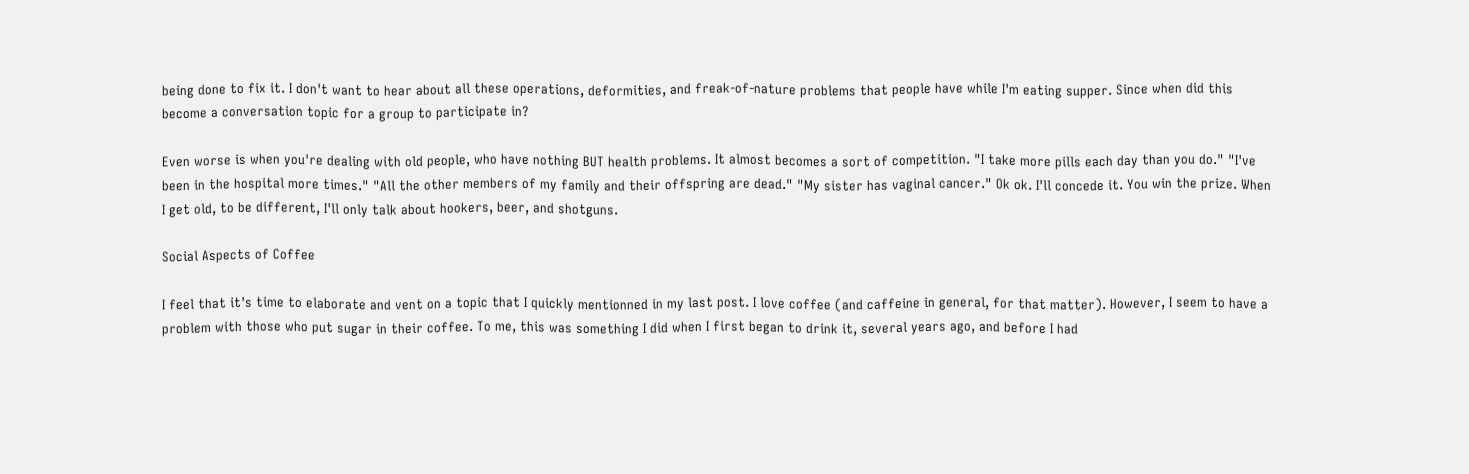being done to fix it. I don't want to hear about all these operations, deformities, and freak-of-nature problems that people have while I'm eating supper. Since when did this become a conversation topic for a group to participate in?

Even worse is when you're dealing with old people, who have nothing BUT health problems. It almost becomes a sort of competition. "I take more pills each day than you do." "I've been in the hospital more times." "All the other members of my family and their offspring are dead." "My sister has vaginal cancer." Ok ok. I'll concede it. You win the prize. When I get old, to be different, I'll only talk about hookers, beer, and shotguns.

Social Aspects of Coffee

I feel that it's time to elaborate and vent on a topic that I quickly mentionned in my last post. I love coffee (and caffeine in general, for that matter). However, I seem to have a problem with those who put sugar in their coffee. To me, this was something I did when I first began to drink it, several years ago, and before I had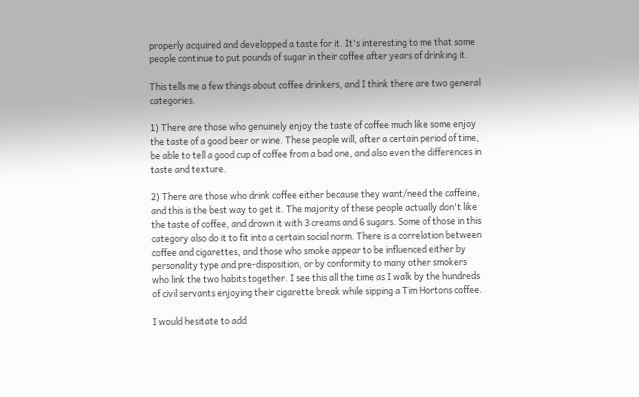properly acquired and developped a taste for it. It's interesting to me that some people continue to put pounds of sugar in their coffee after years of drinking it.

This tells me a few things about coffee drinkers, and I think there are two general categories.

1) There are those who genuinely enjoy the taste of coffee much like some enjoy the taste of a good beer or wine. These people will, after a certain period of time, be able to tell a good cup of coffee from a bad one, and also even the differences in taste and texture.

2) There are those who drink coffee either because they want/need the caffeine, and this is the best way to get it. The majority of these people actually don't like the taste of coffee, and drown it with 3 creams and 6 sugars. Some of those in this category also do it to fit into a certain social norm. There is a correlation between coffee and cigarettes, and those who smoke appear to be influenced either by personality type and pre-disposition, or by conformity to many other smokers who link the two habits together. I see this all the time as I walk by the hundreds of civil servants enjoying their cigarette break while sipping a Tim Hortons coffee.

I would hesitate to add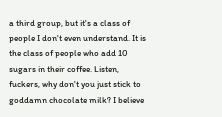a third group, but it's a class of people I don't even understand. It is the class of people who add 10 sugars in their coffee. Listen, fuckers, why don't you just stick to goddamn chocolate milk? I believe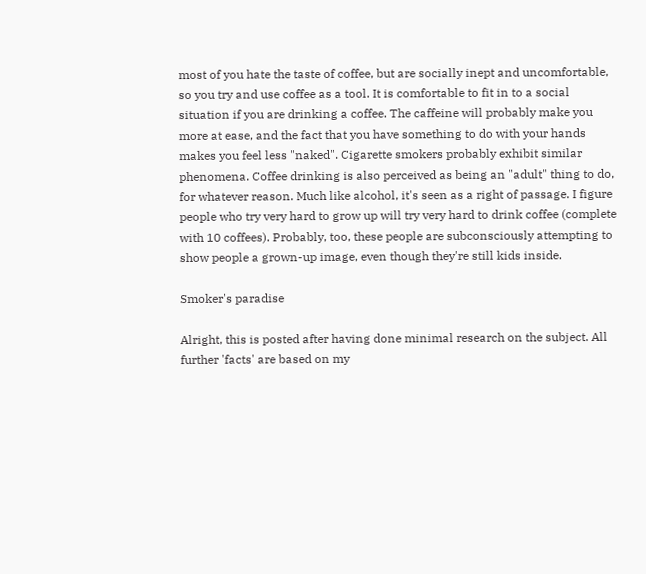most of you hate the taste of coffee, but are socially inept and uncomfortable, so you try and use coffee as a tool. It is comfortable to fit in to a social situation if you are drinking a coffee. The caffeine will probably make you more at ease, and the fact that you have something to do with your hands makes you feel less "naked". Cigarette smokers probably exhibit similar phenomena. Coffee drinking is also perceived as being an "adult" thing to do, for whatever reason. Much like alcohol, it's seen as a right of passage. I figure people who try very hard to grow up will try very hard to drink coffee (complete with 10 coffees). Probably, too, these people are subconsciously attempting to show people a grown-up image, even though they're still kids inside.

Smoker's paradise

Alright, this is posted after having done minimal research on the subject. All further 'facts' are based on my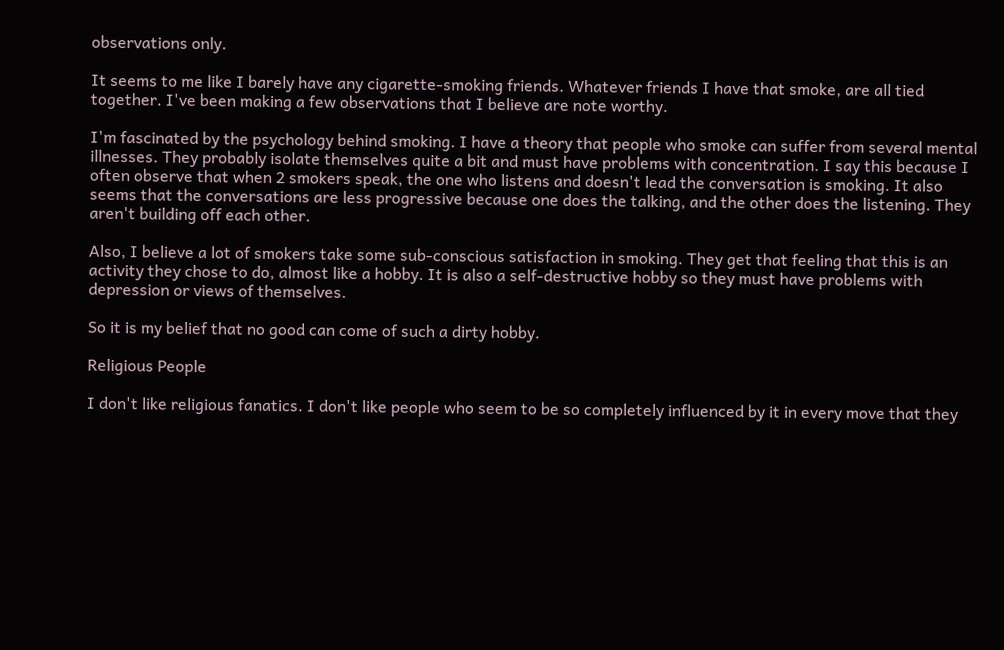observations only.

It seems to me like I barely have any cigarette-smoking friends. Whatever friends I have that smoke, are all tied together. I've been making a few observations that I believe are note worthy.

I'm fascinated by the psychology behind smoking. I have a theory that people who smoke can suffer from several mental illnesses. They probably isolate themselves quite a bit and must have problems with concentration. I say this because I often observe that when 2 smokers speak, the one who listens and doesn't lead the conversation is smoking. It also seems that the conversations are less progressive because one does the talking, and the other does the listening. They aren't building off each other.

Also, I believe a lot of smokers take some sub-conscious satisfaction in smoking. They get that feeling that this is an activity they chose to do, almost like a hobby. It is also a self-destructive hobby so they must have problems with depression or views of themselves.

So it is my belief that no good can come of such a dirty hobby.

Religious People

I don't like religious fanatics. I don't like people who seem to be so completely influenced by it in every move that they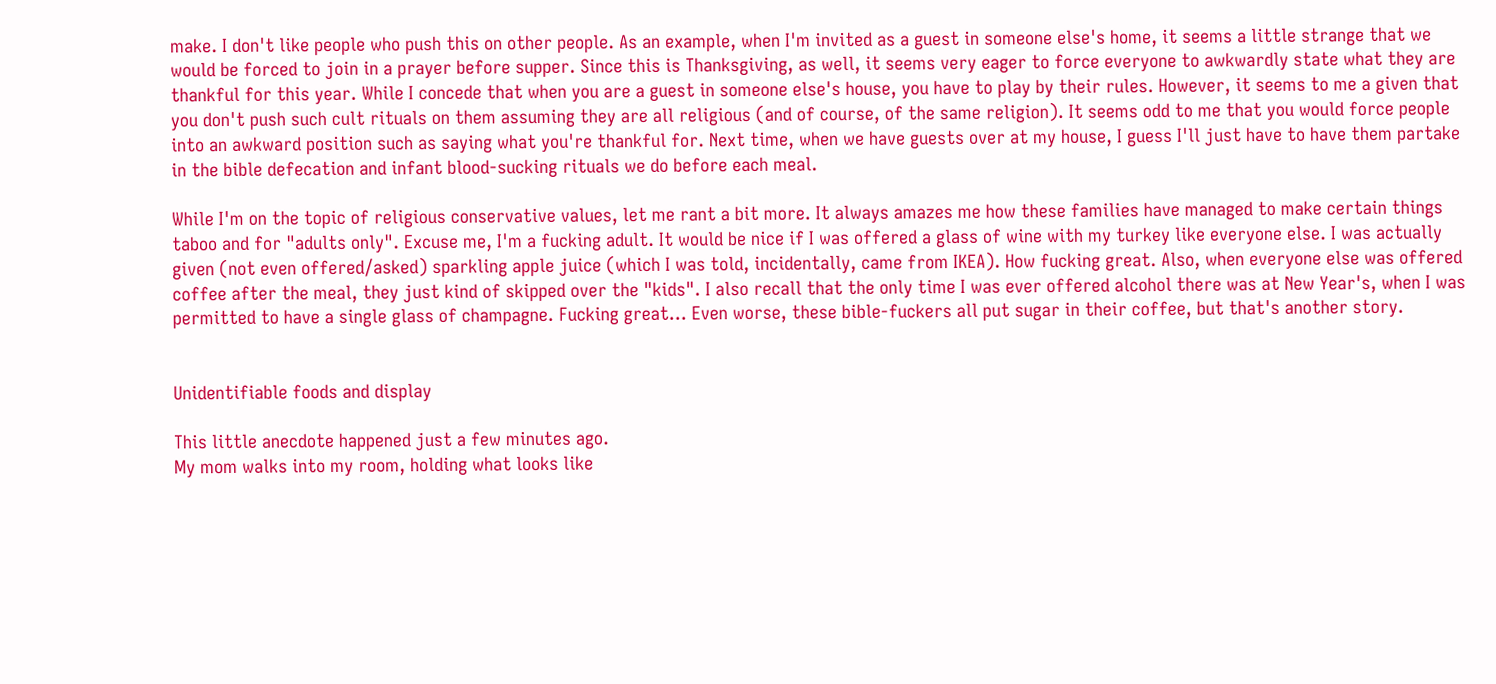make. I don't like people who push this on other people. As an example, when I'm invited as a guest in someone else's home, it seems a little strange that we would be forced to join in a prayer before supper. Since this is Thanksgiving, as well, it seems very eager to force everyone to awkwardly state what they are thankful for this year. While I concede that when you are a guest in someone else's house, you have to play by their rules. However, it seems to me a given that you don't push such cult rituals on them assuming they are all religious (and of course, of the same religion). It seems odd to me that you would force people into an awkward position such as saying what you're thankful for. Next time, when we have guests over at my house, I guess I'll just have to have them partake in the bible defecation and infant blood-sucking rituals we do before each meal.

While I'm on the topic of religious conservative values, let me rant a bit more. It always amazes me how these families have managed to make certain things taboo and for "adults only". Excuse me, I'm a fucking adult. It would be nice if I was offered a glass of wine with my turkey like everyone else. I was actually given (not even offered/asked) sparkling apple juice (which I was told, incidentally, came from IKEA). How fucking great. Also, when everyone else was offered coffee after the meal, they just kind of skipped over the "kids". I also recall that the only time I was ever offered alcohol there was at New Year's, when I was permitted to have a single glass of champagne. Fucking great... Even worse, these bible-fuckers all put sugar in their coffee, but that's another story.


Unidentifiable foods and display

This little anecdote happened just a few minutes ago.
My mom walks into my room, holding what looks like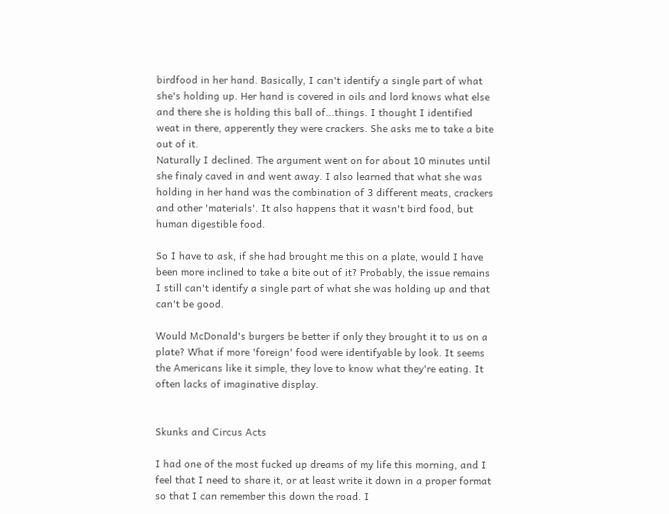birdfood in her hand. Basically, I can't identify a single part of what she's holding up. Her hand is covered in oils and lord knows what else and there she is holding this ball of...things. I thought I identified weat in there, apperently they were crackers. She asks me to take a bite out of it.
Naturally I declined. The argument went on for about 10 minutes until she finaly caved in and went away. I also learned that what she was holding in her hand was the combination of 3 different meats, crackers and other 'materials'. It also happens that it wasn't bird food, but human digestible food.

So I have to ask, if she had brought me this on a plate, would I have been more inclined to take a bite out of it? Probably, the issue remains I still can't identify a single part of what she was holding up and that can't be good.

Would McDonald's burgers be better if only they brought it to us on a plate? What if more 'foreign' food were identifyable by look. It seems the Americans like it simple, they love to know what they're eating. It often lacks of imaginative display.


Skunks and Circus Acts

I had one of the most fucked up dreams of my life this morning, and I feel that I need to share it, or at least write it down in a proper format so that I can remember this down the road. I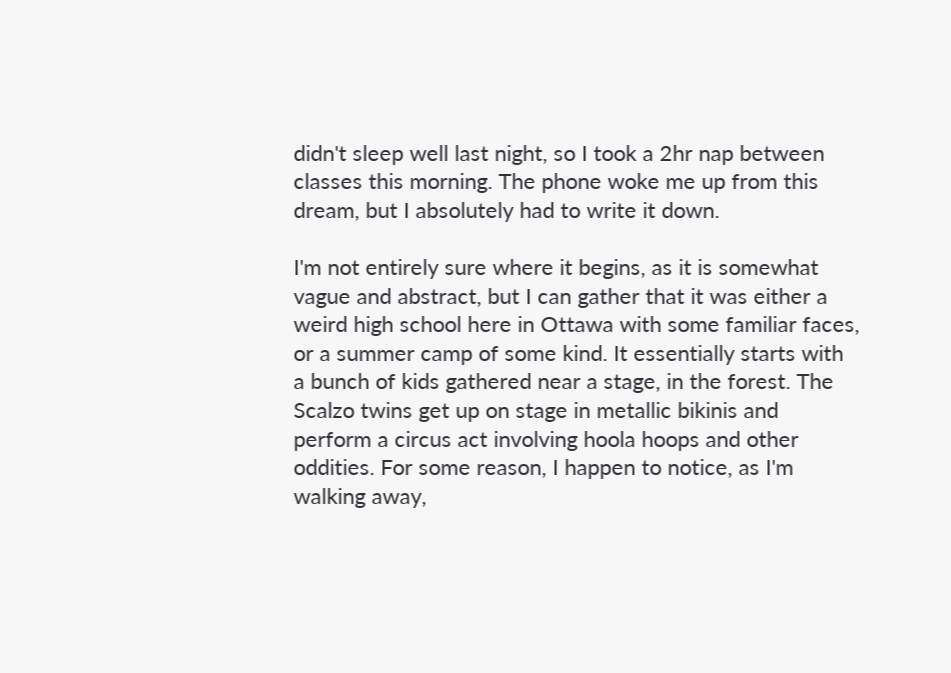didn't sleep well last night, so I took a 2hr nap between classes this morning. The phone woke me up from this dream, but I absolutely had to write it down.

I'm not entirely sure where it begins, as it is somewhat vague and abstract, but I can gather that it was either a weird high school here in Ottawa with some familiar faces, or a summer camp of some kind. It essentially starts with a bunch of kids gathered near a stage, in the forest. The Scalzo twins get up on stage in metallic bikinis and perform a circus act involving hoola hoops and other oddities. For some reason, I happen to notice, as I'm walking away,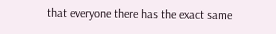that everyone there has the exact same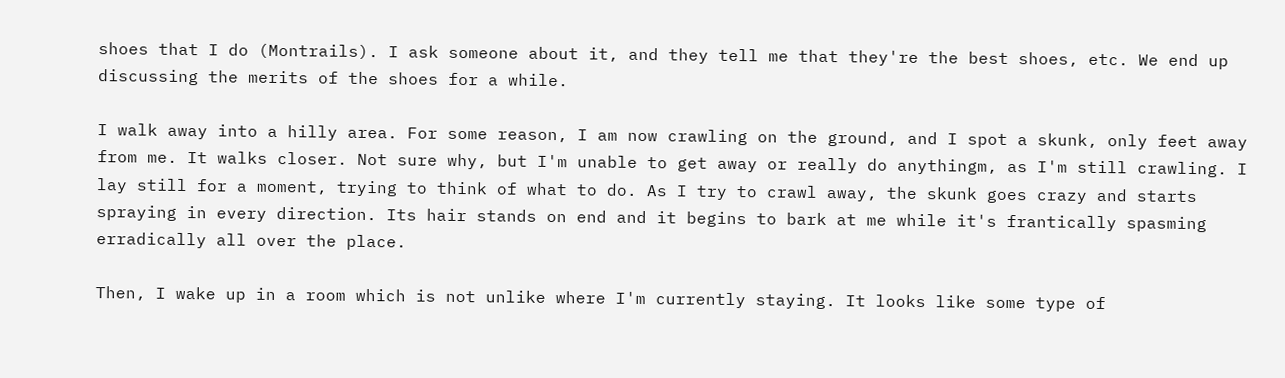shoes that I do (Montrails). I ask someone about it, and they tell me that they're the best shoes, etc. We end up discussing the merits of the shoes for a while.

I walk away into a hilly area. For some reason, I am now crawling on the ground, and I spot a skunk, only feet away from me. It walks closer. Not sure why, but I'm unable to get away or really do anythingm, as I'm still crawling. I lay still for a moment, trying to think of what to do. As I try to crawl away, the skunk goes crazy and starts spraying in every direction. Its hair stands on end and it begins to bark at me while it's frantically spasming erradically all over the place.

Then, I wake up in a room which is not unlike where I'm currently staying. It looks like some type of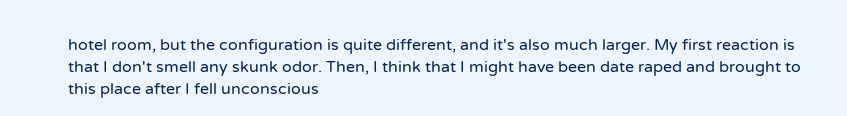hotel room, but the configuration is quite different, and it's also much larger. My first reaction is that I don't smell any skunk odor. Then, I think that I might have been date raped and brought to this place after I fell unconscious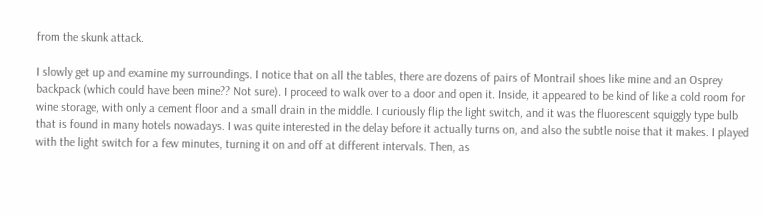from the skunk attack.

I slowly get up and examine my surroundings. I notice that on all the tables, there are dozens of pairs of Montrail shoes like mine and an Osprey backpack (which could have been mine?? Not sure). I proceed to walk over to a door and open it. Inside, it appeared to be kind of like a cold room for wine storage, with only a cement floor and a small drain in the middle. I curiously flip the light switch, and it was the fluorescent squiggly type bulb that is found in many hotels nowadays. I was quite interested in the delay before it actually turns on, and also the subtle noise that it makes. I played with the light switch for a few minutes, turning it on and off at different intervals. Then, as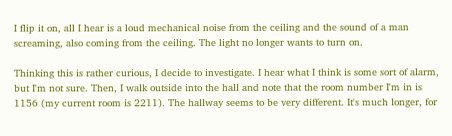I flip it on, all I hear is a loud mechanical noise from the ceiling and the sound of a man screaming, also coming from the ceiling. The light no longer wants to turn on.

Thinking this is rather curious, I decide to investigate. I hear what I think is some sort of alarm, but I'm not sure. Then, I walk outside into the hall and note that the room number I'm in is 1156 (my current room is 2211). The hallway seems to be very different. It's much longer, for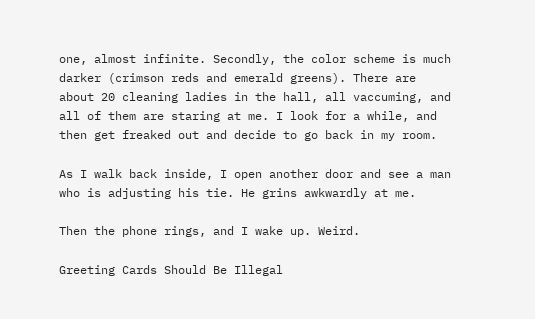one, almost infinite. Secondly, the color scheme is much darker (crimson reds and emerald greens). There are about 20 cleaning ladies in the hall, all vaccuming, and all of them are staring at me. I look for a while, and then get freaked out and decide to go back in my room.

As I walk back inside, I open another door and see a man who is adjusting his tie. He grins awkwardly at me.

Then the phone rings, and I wake up. Weird.

Greeting Cards Should Be Illegal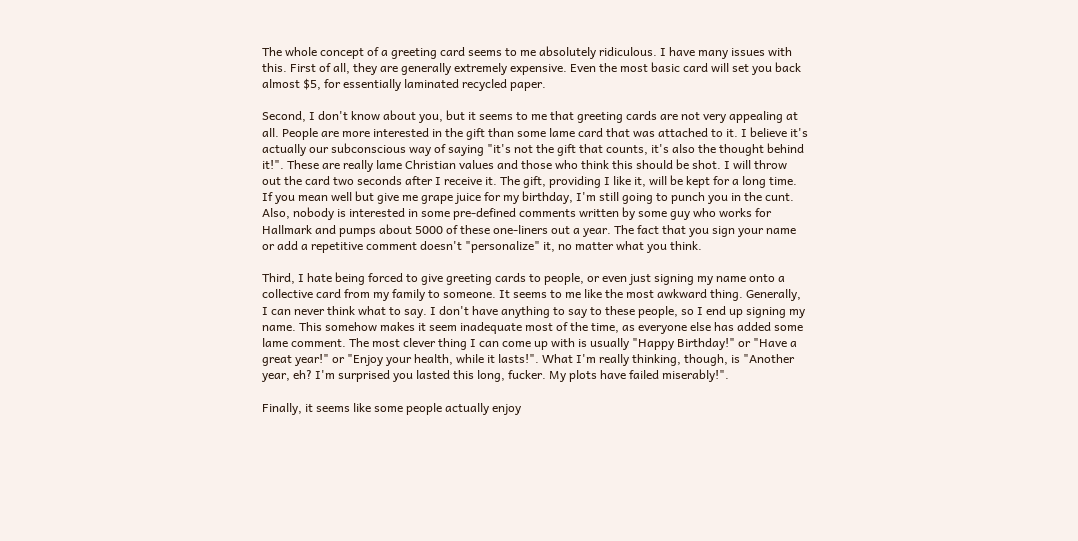The whole concept of a greeting card seems to me absolutely ridiculous. I have many issues with this. First of all, they are generally extremely expensive. Even the most basic card will set you back almost $5, for essentially laminated recycled paper.

Second, I don't know about you, but it seems to me that greeting cards are not very appealing at all. People are more interested in the gift than some lame card that was attached to it. I believe it's actually our subconscious way of saying "it's not the gift that counts, it's also the thought behind it!". These are really lame Christian values and those who think this should be shot. I will throw out the card two seconds after I receive it. The gift, providing I like it, will be kept for a long time. If you mean well but give me grape juice for my birthday, I'm still going to punch you in the cunt. Also, nobody is interested in some pre-defined comments written by some guy who works for Hallmark and pumps about 5000 of these one-liners out a year. The fact that you sign your name or add a repetitive comment doesn't "personalize" it, no matter what you think.

Third, I hate being forced to give greeting cards to people, or even just signing my name onto a collective card from my family to someone. It seems to me like the most awkward thing. Generally, I can never think what to say. I don't have anything to say to these people, so I end up signing my name. This somehow makes it seem inadequate most of the time, as everyone else has added some lame comment. The most clever thing I can come up with is usually "Happy Birthday!" or "Have a great year!" or "Enjoy your health, while it lasts!". What I'm really thinking, though, is "Another year, eh? I'm surprised you lasted this long, fucker. My plots have failed miserably!".

Finally, it seems like some people actually enjoy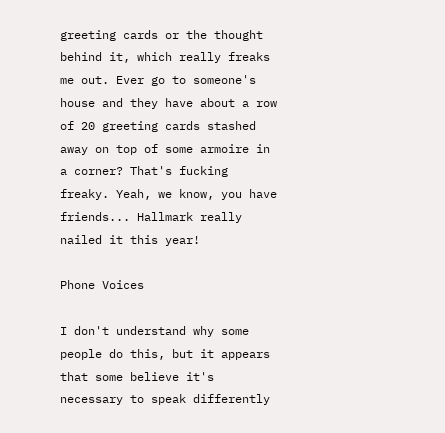greeting cards or the thought behind it, which really freaks me out. Ever go to someone's house and they have about a row of 20 greeting cards stashed away on top of some armoire in a corner? That's fucking freaky. Yeah, we know, you have friends... Hallmark really nailed it this year!

Phone Voices

I don't understand why some people do this, but it appears that some believe it's necessary to speak differently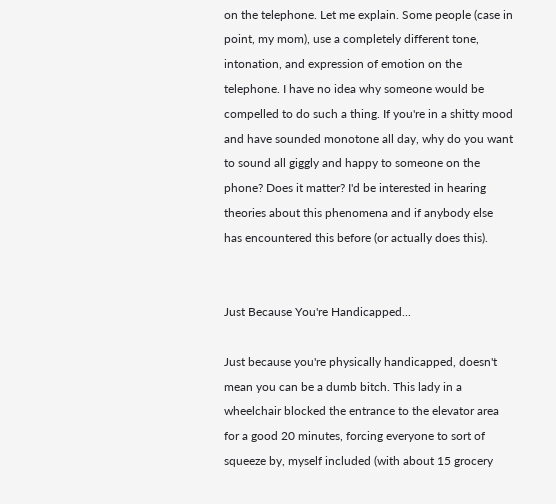on the telephone. Let me explain. Some people (case in point, my mom), use a completely different tone, intonation, and expression of emotion on the telephone. I have no idea why someone would be compelled to do such a thing. If you're in a shitty mood and have sounded monotone all day, why do you want to sound all giggly and happy to someone on the phone? Does it matter? I'd be interested in hearing theories about this phenomena and if anybody else has encountered this before (or actually does this).


Just Because You're Handicapped...

Just because you're physically handicapped, doesn't mean you can be a dumb bitch. This lady in a wheelchair blocked the entrance to the elevator area for a good 20 minutes, forcing everyone to sort of squeeze by, myself included (with about 15 grocery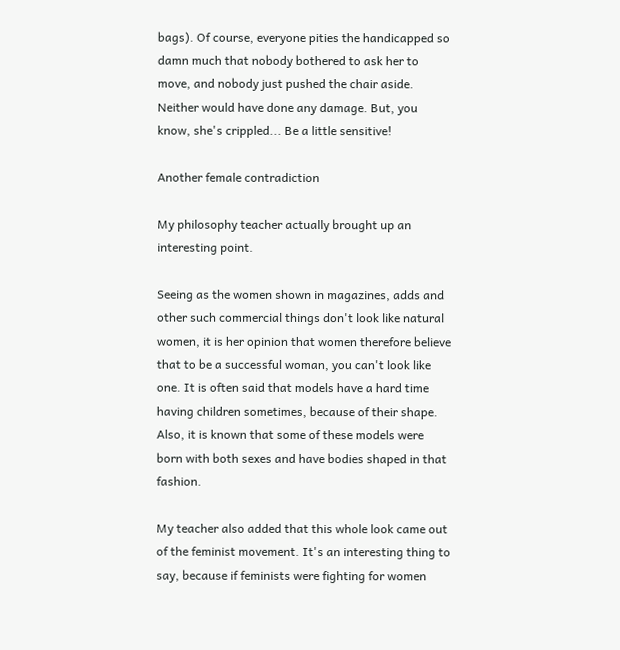bags). Of course, everyone pities the handicapped so damn much that nobody bothered to ask her to move, and nobody just pushed the chair aside. Neither would have done any damage. But, you know, she's crippled... Be a little sensitive!

Another female contradiction

My philosophy teacher actually brought up an interesting point.

Seeing as the women shown in magazines, adds and other such commercial things don't look like natural women, it is her opinion that women therefore believe that to be a successful woman, you can't look like one. It is often said that models have a hard time having children sometimes, because of their shape. Also, it is known that some of these models were born with both sexes and have bodies shaped in that fashion.

My teacher also added that this whole look came out of the feminist movement. It's an interesting thing to say, because if feminists were fighting for women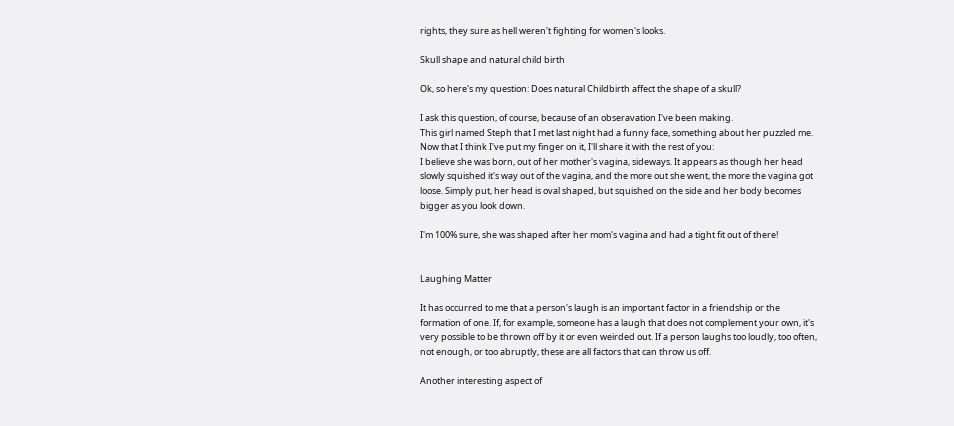rights, they sure as hell weren't fighting for women's looks.

Skull shape and natural child birth

Ok, so here's my question: Does natural Childbirth affect the shape of a skull?

I ask this question, of course, because of an obseravation I've been making.
This girl named Steph that I met last night had a funny face, something about her puzzled me. Now that I think I've put my finger on it, I'll share it with the rest of you:
I believe she was born, out of her mother's vagina, sideways. It appears as though her head slowly squished it's way out of the vagina, and the more out she went, the more the vagina got loose. Simply put, her head is oval shaped, but squished on the side and her body becomes bigger as you look down.

I'm 100% sure, she was shaped after her mom's vagina and had a tight fit out of there!


Laughing Matter

It has occurred to me that a person's laugh is an important factor in a friendship or the formation of one. If, for example, someone has a laugh that does not complement your own, it's very possible to be thrown off by it or even weirded out. If a person laughs too loudly, too often, not enough, or too abruptly, these are all factors that can throw us off.

Another interesting aspect of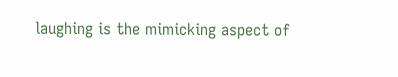laughing is the mimicking aspect of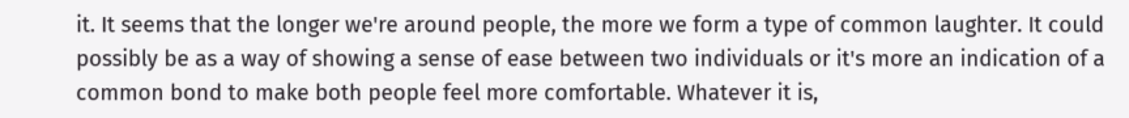it. It seems that the longer we're around people, the more we form a type of common laughter. It could possibly be as a way of showing a sense of ease between two individuals or it's more an indication of a common bond to make both people feel more comfortable. Whatever it is,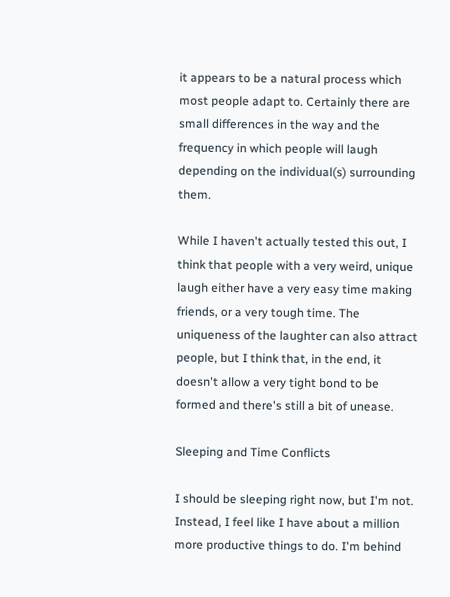it appears to be a natural process which most people adapt to. Certainly there are small differences in the way and the frequency in which people will laugh depending on the individual(s) surrounding them.

While I haven't actually tested this out, I think that people with a very weird, unique laugh either have a very easy time making friends, or a very tough time. The uniqueness of the laughter can also attract people, but I think that, in the end, it doesn't allow a very tight bond to be formed and there's still a bit of unease.

Sleeping and Time Conflicts

I should be sleeping right now, but I'm not. Instead, I feel like I have about a million more productive things to do. I'm behind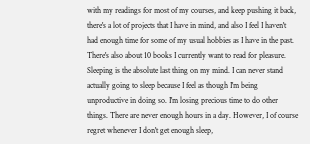with my readings for most of my courses, and keep pushing it back, there's a lot of projects that I have in mind, and also I feel I haven't had enough time for some of my usual hobbies as I have in the past. There's also about 10 books I currently want to read for pleasure. Sleeping is the absolute last thing on my mind. I can never stand actually going to sleep because I feel as though I'm being unproductive in doing so. I'm losing precious time to do other things. There are never enough hours in a day. However, I of course regret whenever I don't get enough sleep,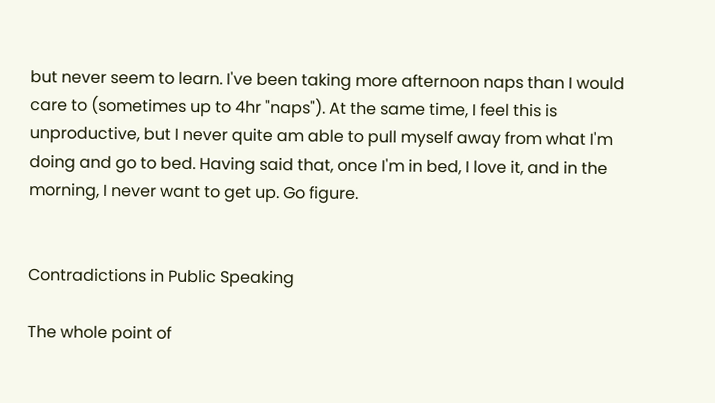but never seem to learn. I've been taking more afternoon naps than I would care to (sometimes up to 4hr "naps"). At the same time, I feel this is unproductive, but I never quite am able to pull myself away from what I'm doing and go to bed. Having said that, once I'm in bed, I love it, and in the morning, I never want to get up. Go figure.


Contradictions in Public Speaking

The whole point of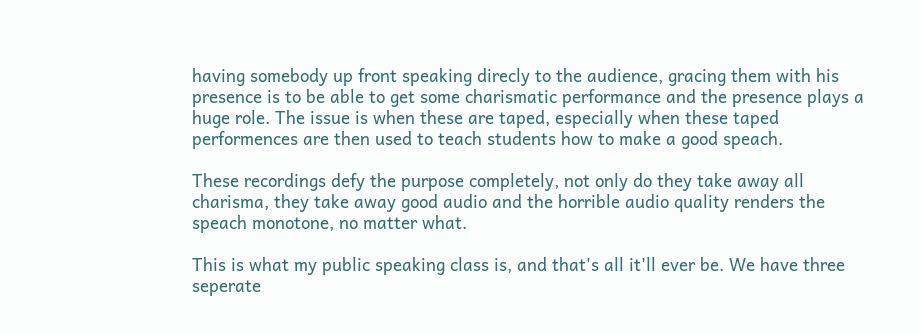having somebody up front speaking direcly to the audience, gracing them with his presence is to be able to get some charismatic performance and the presence plays a huge role. The issue is when these are taped, especially when these taped performences are then used to teach students how to make a good speach.

These recordings defy the purpose completely, not only do they take away all charisma, they take away good audio and the horrible audio quality renders the speach monotone, no matter what.

This is what my public speaking class is, and that's all it'll ever be. We have three seperate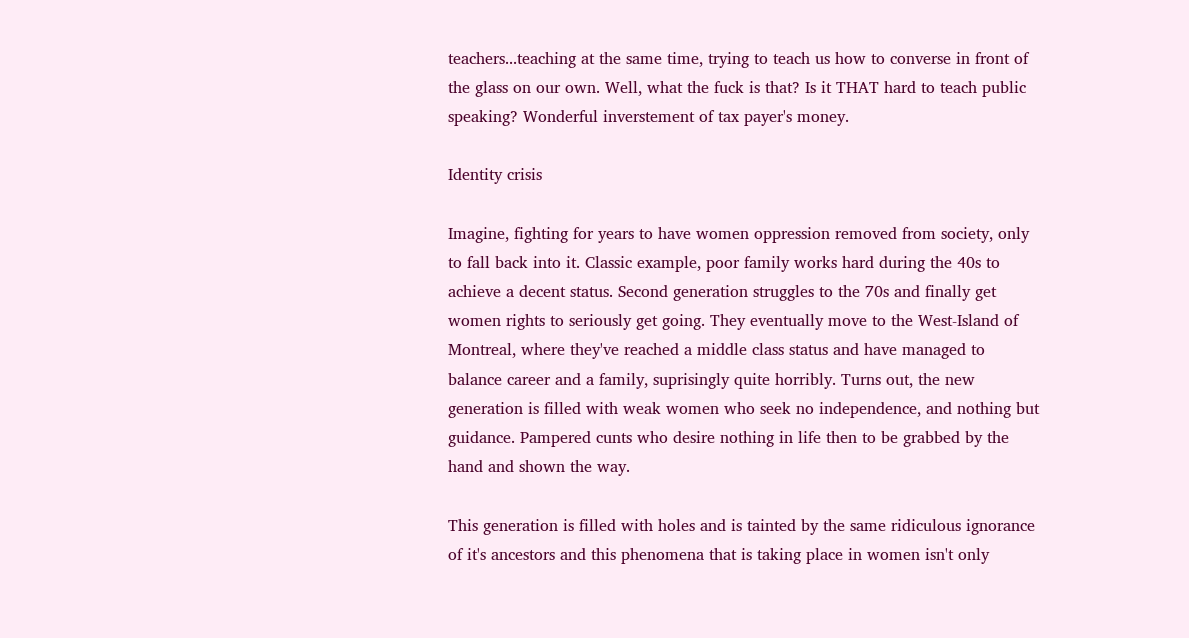teachers...teaching at the same time, trying to teach us how to converse in front of the glass on our own. Well, what the fuck is that? Is it THAT hard to teach public speaking? Wonderful inverstement of tax payer's money.

Identity crisis

Imagine, fighting for years to have women oppression removed from society, only to fall back into it. Classic example, poor family works hard during the 40s to achieve a decent status. Second generation struggles to the 70s and finally get women rights to seriously get going. They eventually move to the West-Island of Montreal, where they've reached a middle class status and have managed to balance career and a family, suprisingly quite horribly. Turns out, the new generation is filled with weak women who seek no independence, and nothing but guidance. Pampered cunts who desire nothing in life then to be grabbed by the hand and shown the way.

This generation is filled with holes and is tainted by the same ridiculous ignorance of it's ancestors and this phenomena that is taking place in women isn't only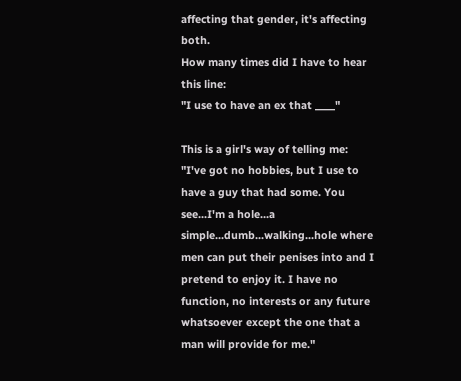affecting that gender, it's affecting both.
How many times did I have to hear this line:
"I use to have an ex that ____"

This is a girl's way of telling me:
"I've got no hobbies, but I use to have a guy that had some. You see...I'm a hole...a simple...dumb...walking...hole where men can put their penises into and I pretend to enjoy it. I have no function, no interests or any future whatsoever except the one that a man will provide for me."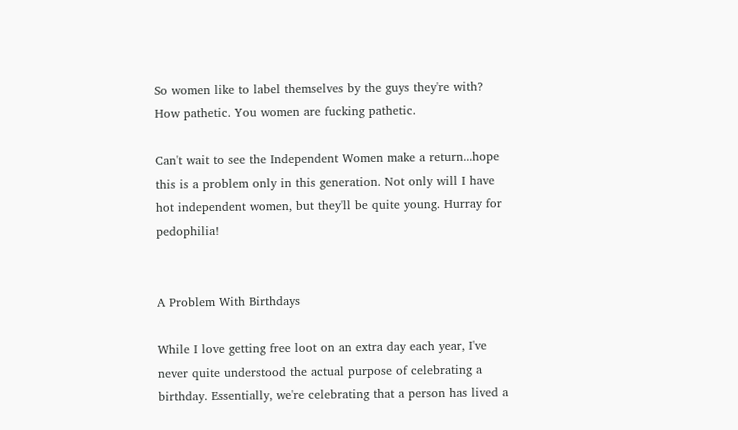So women like to label themselves by the guys they're with? How pathetic. You women are fucking pathetic.

Can't wait to see the Independent Women make a return...hope this is a problem only in this generation. Not only will I have hot independent women, but they'll be quite young. Hurray for pedophilia!


A Problem With Birthdays

While I love getting free loot on an extra day each year, I've never quite understood the actual purpose of celebrating a birthday. Essentially, we're celebrating that a person has lived a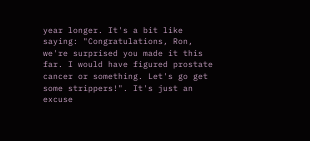year longer. It's a bit like saying: "Congratulations, Ron, we're surprised you made it this far. I would have figured prostate cancer or something. Let's go get some strippers!". It's just an excuse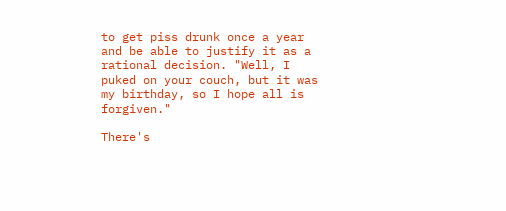to get piss drunk once a year and be able to justify it as a rational decision. "Well, I puked on your couch, but it was my birthday, so I hope all is forgiven."

There's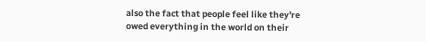also the fact that people feel like they're owed everything in the world on their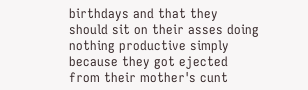birthdays and that they should sit on their asses doing nothing productive simply because they got ejected from their mother's cunt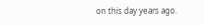on this day years ago.